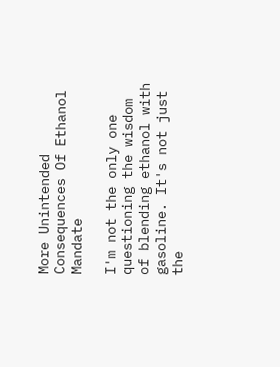More Unintended Consequences Of Ethanol Mandate

I'm not the only one questioning the wisdom of blending ethanol with gasoline. It's not just the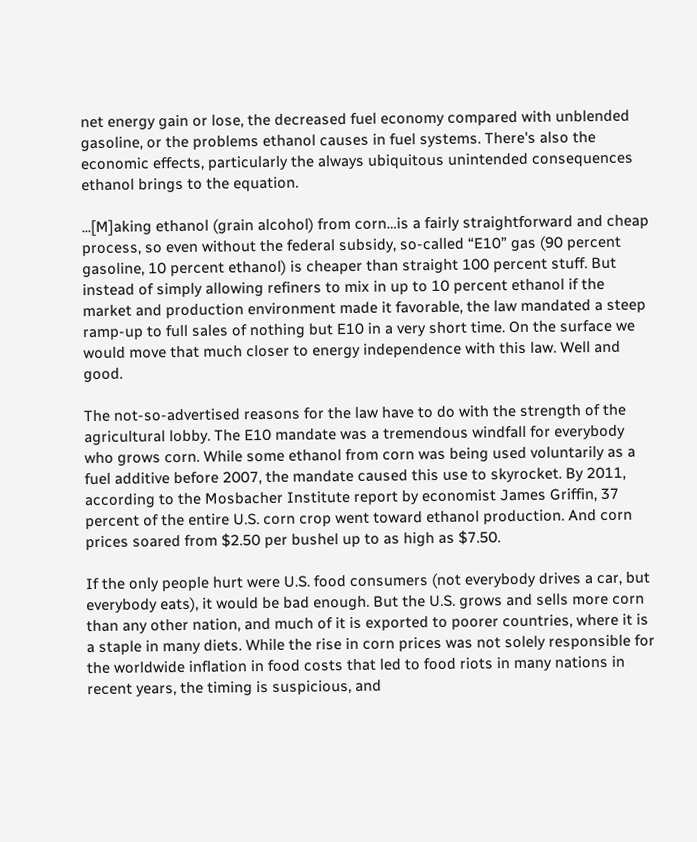net energy gain or lose, the decreased fuel economy compared with unblended gasoline, or the problems ethanol causes in fuel systems. There's also the economic effects, particularly the always ubiquitous unintended consequences ethanol brings to the equation.

...[M]aking ethanol (grain alcohol) from corn…is a fairly straightforward and cheap process, so even without the federal subsidy, so-called “E10” gas (90 percent gasoline, 10 percent ethanol) is cheaper than straight 100 percent stuff. But instead of simply allowing refiners to mix in up to 10 percent ethanol if the market and production environment made it favorable, the law mandated a steep ramp-up to full sales of nothing but E10 in a very short time. On the surface we would move that much closer to energy independence with this law. Well and good.

The not-so-advertised reasons for the law have to do with the strength of the agricultural lobby. The E10 mandate was a tremendous windfall for everybody who grows corn. While some ethanol from corn was being used voluntarily as a fuel additive before 2007, the mandate caused this use to skyrocket. By 2011, according to the Mosbacher Institute report by economist James Griffin, 37 percent of the entire U.S. corn crop went toward ethanol production. And corn prices soared from $2.50 per bushel up to as high as $7.50.

If the only people hurt were U.S. food consumers (not everybody drives a car, but everybody eats), it would be bad enough. But the U.S. grows and sells more corn than any other nation, and much of it is exported to poorer countries, where it is a staple in many diets. While the rise in corn prices was not solely responsible for the worldwide inflation in food costs that led to food riots in many nations in recent years, the timing is suspicious, and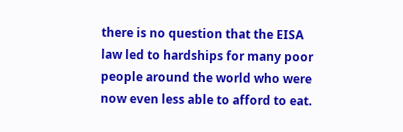there is no question that the EISA law led to hardships for many poor people around the world who were now even less able to afford to eat.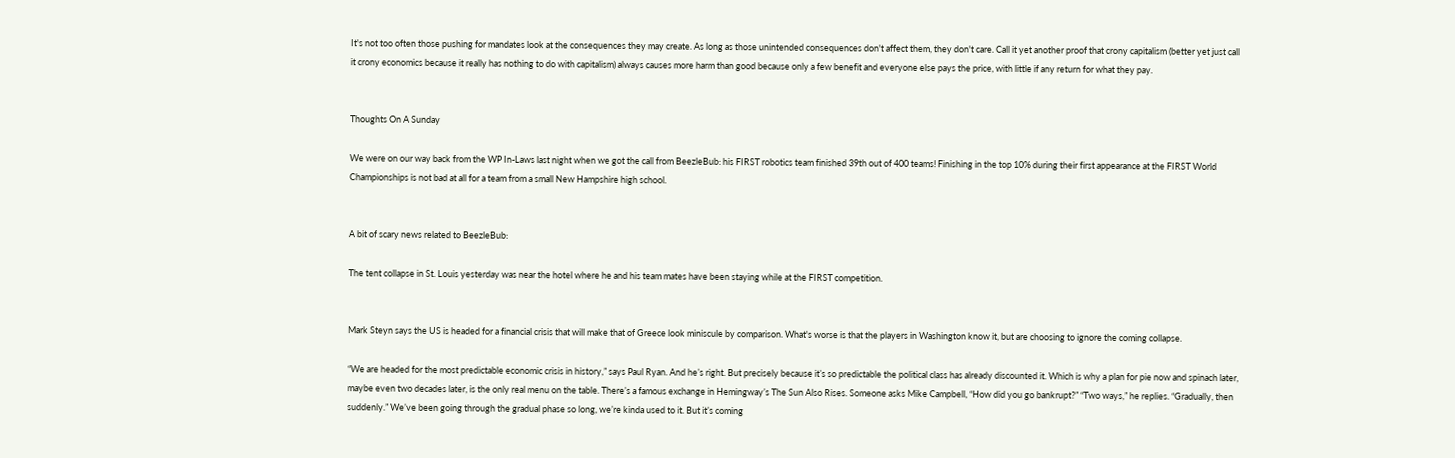It's not too often those pushing for mandates look at the consequences they may create. As long as those unintended consequences don't affect them, they don't care. Call it yet another proof that crony capitalism (better yet just call it crony economics because it really has nothing to do with capitalism) always causes more harm than good because only a few benefit and everyone else pays the price, with little if any return for what they pay.


Thoughts On A Sunday

We were on our way back from the WP In-Laws last night when we got the call from BeezleBub: his FIRST robotics team finished 39th out of 400 teams! Finishing in the top 10% during their first appearance at the FIRST World Championships is not bad at all for a team from a small New Hampshire high school.


A bit of scary news related to BeezleBub:

The tent collapse in St. Louis yesterday was near the hotel where he and his team mates have been staying while at the FIRST competition.


Mark Steyn says the US is headed for a financial crisis that will make that of Greece look miniscule by comparison. What's worse is that the players in Washington know it, but are choosing to ignore the coming collapse.

“We are headed for the most predictable economic crisis in history,” says Paul Ryan. And he’s right. But precisely because it’s so predictable the political class has already discounted it. Which is why a plan for pie now and spinach later, maybe even two decades later, is the only real menu on the table. There’s a famous exchange in Hemingway’s The Sun Also Rises. Someone asks Mike Campbell, “How did you go bankrupt?” “Two ways,” he replies. “Gradually, then suddenly.” We’ve been going through the gradual phase so long, we’re kinda used to it. But it’s coming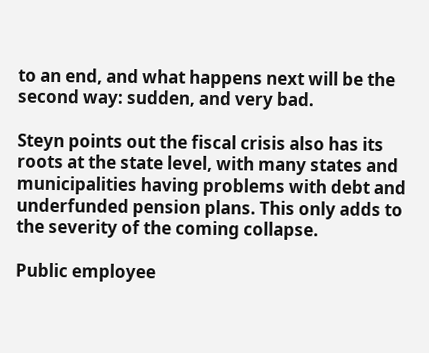to an end, and what happens next will be the second way: sudden, and very bad.

Steyn points out the fiscal crisis also has its roots at the state level, with many states and municipalities having problems with debt and underfunded pension plans. This only adds to the severity of the coming collapse.

Public employee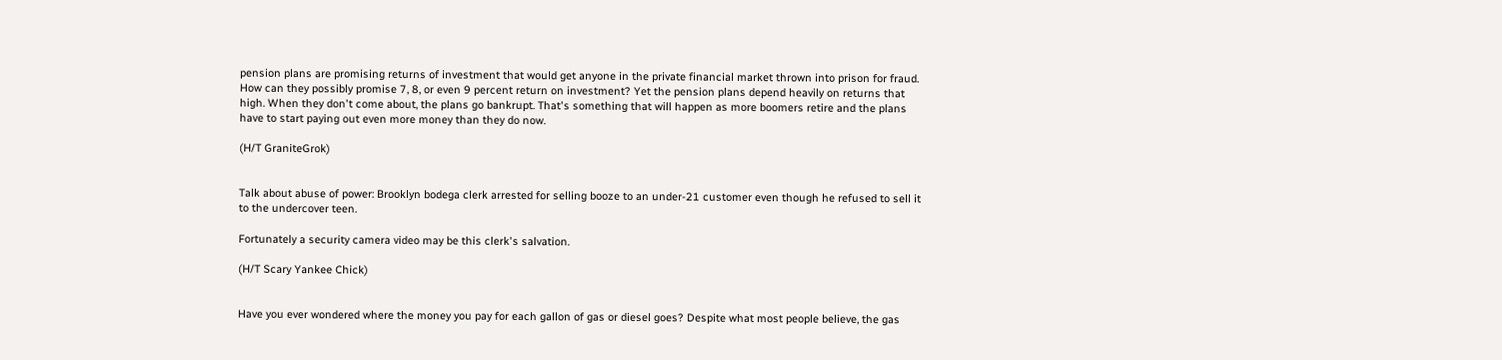pension plans are promising returns of investment that would get anyone in the private financial market thrown into prison for fraud. How can they possibly promise 7, 8, or even 9 percent return on investment? Yet the pension plans depend heavily on returns that high. When they don't come about, the plans go bankrupt. That's something that will happen as more boomers retire and the plans have to start paying out even more money than they do now.

(H/T GraniteGrok)


Talk about abuse of power: Brooklyn bodega clerk arrested for selling booze to an under-21 customer even though he refused to sell it to the undercover teen.

Fortunately a security camera video may be this clerk's salvation.

(H/T Scary Yankee Chick)


Have you ever wondered where the money you pay for each gallon of gas or diesel goes? Despite what most people believe, the gas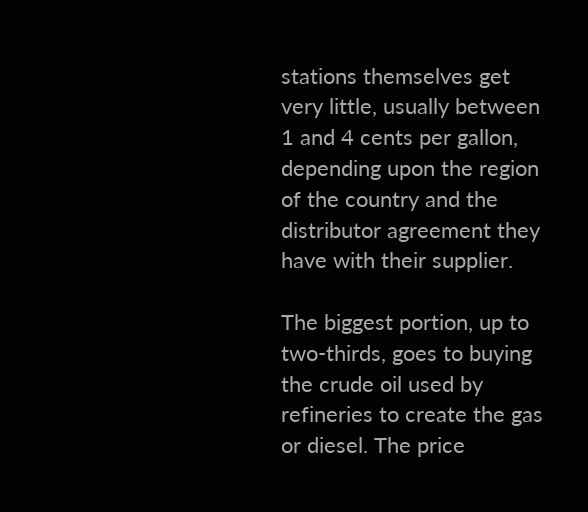stations themselves get very little, usually between 1 and 4 cents per gallon, depending upon the region of the country and the distributor agreement they have with their supplier.

The biggest portion, up to two-thirds, goes to buying the crude oil used by refineries to create the gas or diesel. The price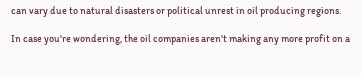can vary due to natural disasters or political unrest in oil producing regions.

In case you're wondering, the oil companies aren't making any more profit on a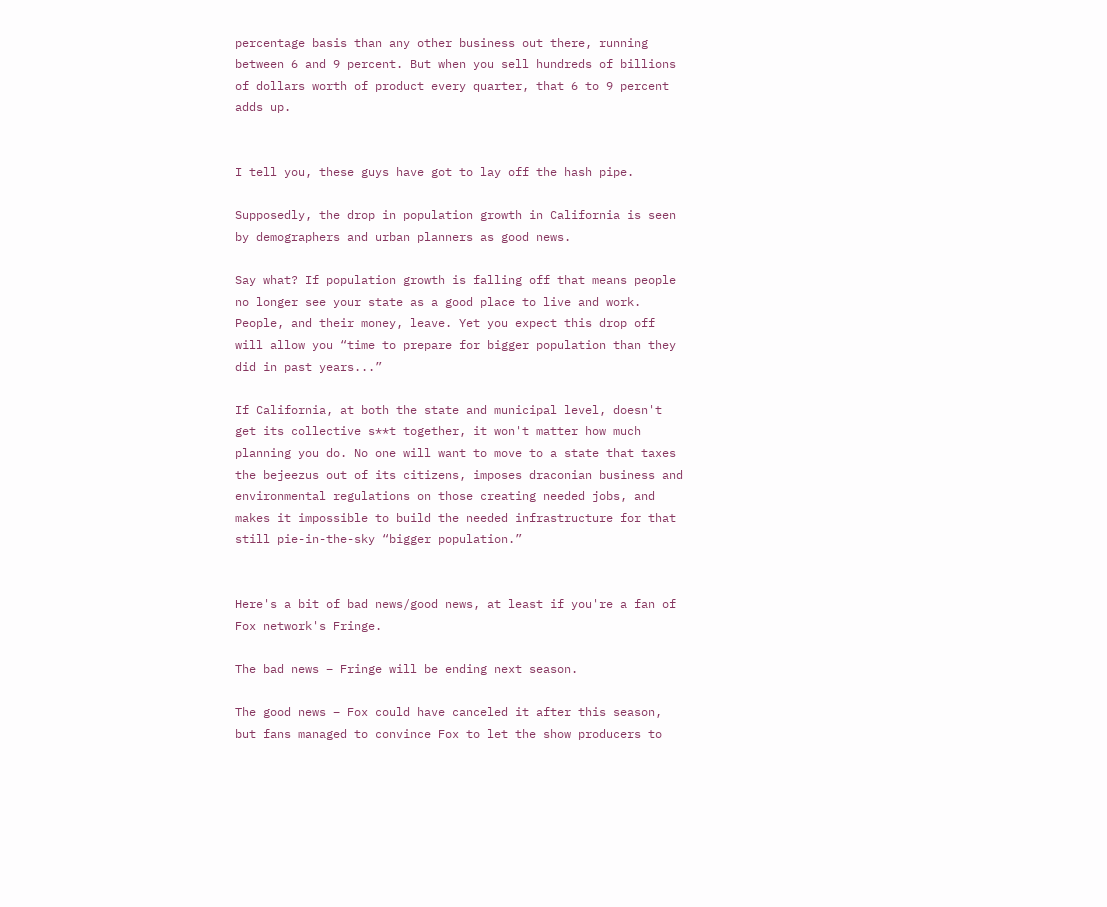percentage basis than any other business out there, running between 6 and 9 percent. But when you sell hundreds of billions of dollars worth of product every quarter, that 6 to 9 percent adds up.


I tell you, these guys have got to lay off the hash pipe.

Supposedly, the drop in population growth in California is seen by demographers and urban planners as good news.

Say what? If population growth is falling off that means people no longer see your state as a good place to live and work. People, and their money, leave. Yet you expect this drop off will allow you “time to prepare for bigger population than they did in past years...”

If California, at both the state and municipal level, doesn't get its collective s**t together, it won't matter how much planning you do. No one will want to move to a state that taxes the bejeezus out of its citizens, imposes draconian business and environmental regulations on those creating needed jobs, and makes it impossible to build the needed infrastructure for that still pie-in-the-sky “bigger population.”


Here's a bit of bad news/good news, at least if you're a fan of Fox network's Fringe.

The bad news – Fringe will be ending next season.

The good news – Fox could have canceled it after this season, but fans managed to convince Fox to let the show producers to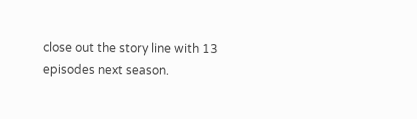close out the story line with 13 episodes next season.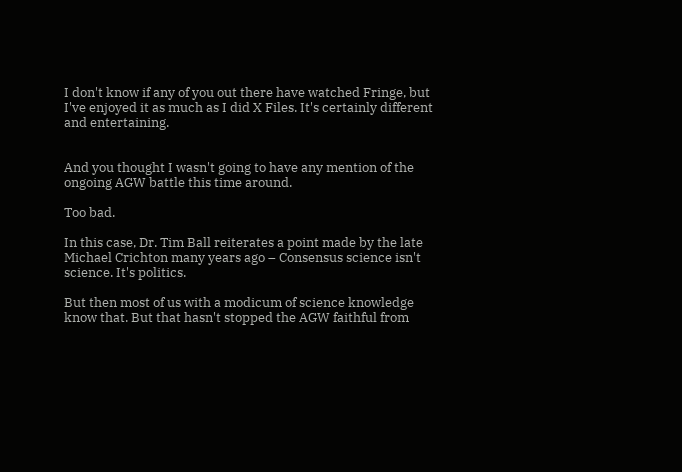I don't know if any of you out there have watched Fringe, but I've enjoyed it as much as I did X Files. It's certainly different and entertaining.


And you thought I wasn't going to have any mention of the ongoing AGW battle this time around.

Too bad.

In this case, Dr. Tim Ball reiterates a point made by the late Michael Crichton many years ago – Consensus science isn't science. It's politics.

But then most of us with a modicum of science knowledge know that. But that hasn't stopped the AGW faithful from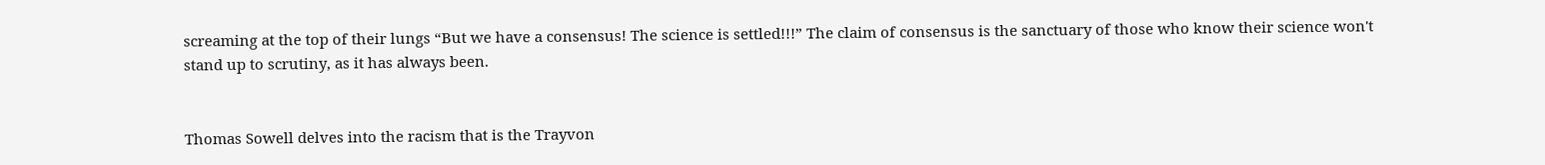screaming at the top of their lungs “But we have a consensus! The science is settled!!!” The claim of consensus is the sanctuary of those who know their science won't stand up to scrutiny, as it has always been.


Thomas Sowell delves into the racism that is the Trayvon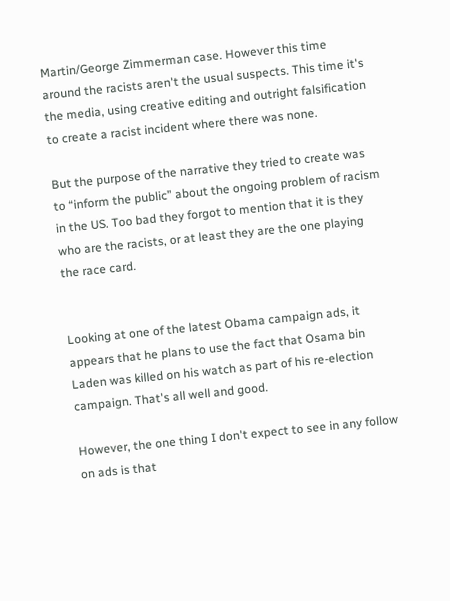Martin/George Zimmerman case. However this time around the racists aren't the usual suspects. This time it's the media, using creative editing and outright falsification to create a racist incident where there was none.

But the purpose of the narrative they tried to create was to “inform the public” about the ongoing problem of racism in the US. Too bad they forgot to mention that it is they who are the racists, or at least they are the one playing the race card.


Looking at one of the latest Obama campaign ads, it appears that he plans to use the fact that Osama bin Laden was killed on his watch as part of his re-election campaign. That's all well and good.

However, the one thing I don't expect to see in any follow on ads is that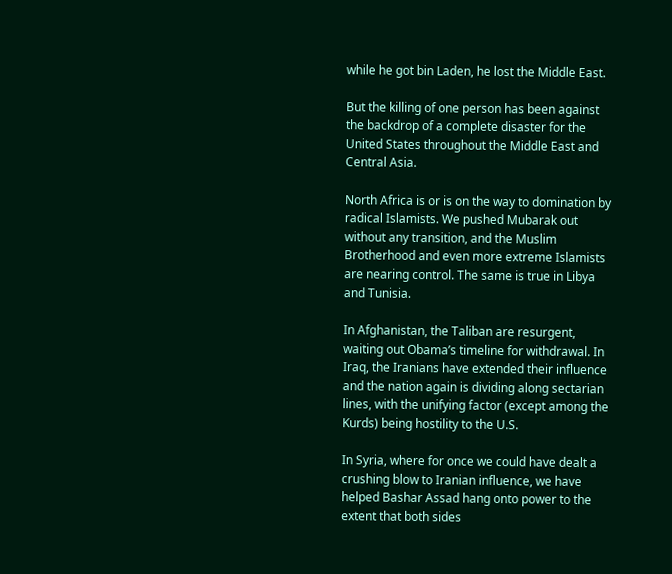while he got bin Laden, he lost the Middle East.

But the killing of one person has been against the backdrop of a complete disaster for the United States throughout the Middle East and Central Asia.

North Africa is or is on the way to domination by radical Islamists. We pushed Mubarak out without any transition, and the Muslim Brotherhood and even more extreme Islamists are nearing control. The same is true in Libya and Tunisia.

In Afghanistan, the Taliban are resurgent, waiting out Obama’s timeline for withdrawal. In Iraq, the Iranians have extended their influence and the nation again is dividing along sectarian lines, with the unifying factor (except among the Kurds) being hostility to the U.S.

In Syria, where for once we could have dealt a crushing blow to Iranian influence, we have helped Bashar Assad hang onto power to the extent that both sides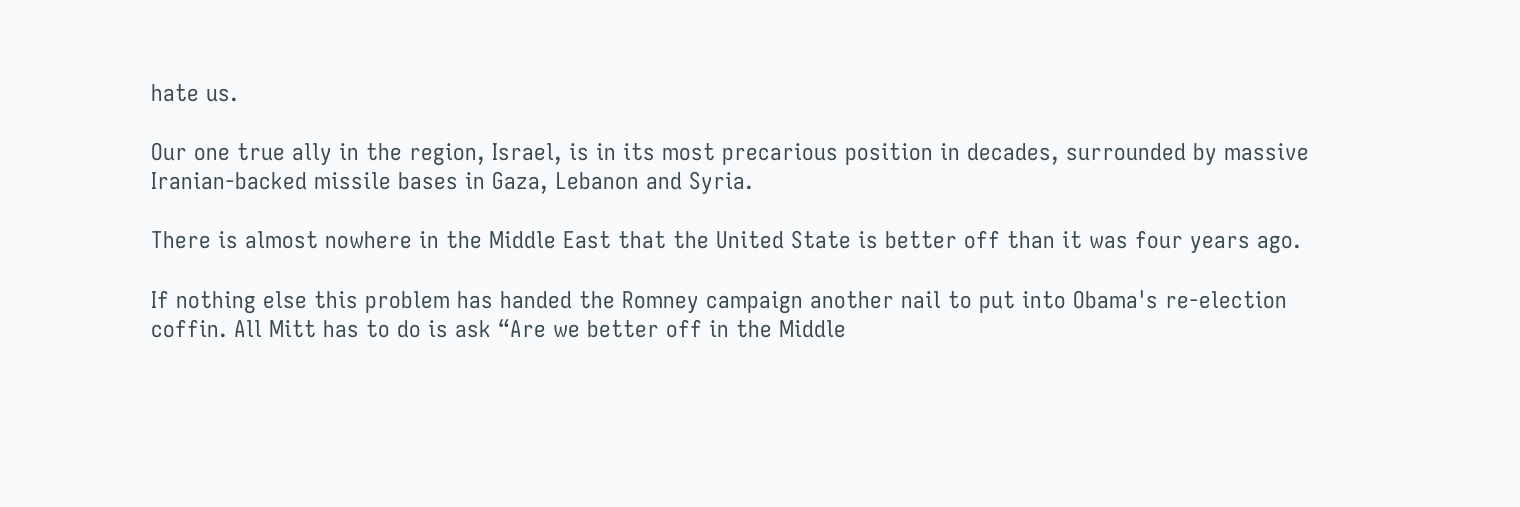hate us.

Our one true ally in the region, Israel, is in its most precarious position in decades, surrounded by massive Iranian-backed missile bases in Gaza, Lebanon and Syria.

There is almost nowhere in the Middle East that the United State is better off than it was four years ago.

If nothing else this problem has handed the Romney campaign another nail to put into Obama's re-election coffin. All Mitt has to do is ask “Are we better off in the Middle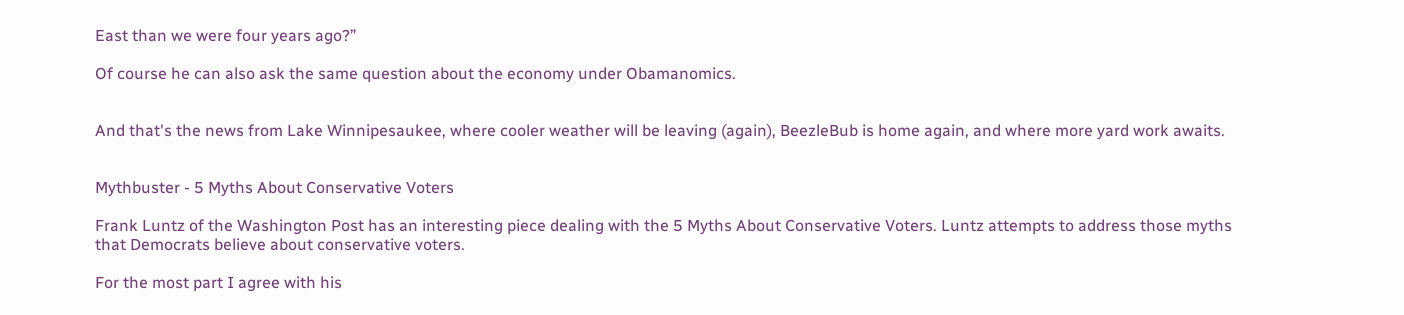East than we were four years ago?”

Of course he can also ask the same question about the economy under Obamanomics.


And that's the news from Lake Winnipesaukee, where cooler weather will be leaving (again), BeezleBub is home again, and where more yard work awaits.


Mythbuster - 5 Myths About Conservative Voters

Frank Luntz of the Washington Post has an interesting piece dealing with the 5 Myths About Conservative Voters. Luntz attempts to address those myths that Democrats believe about conservative voters.

For the most part I agree with his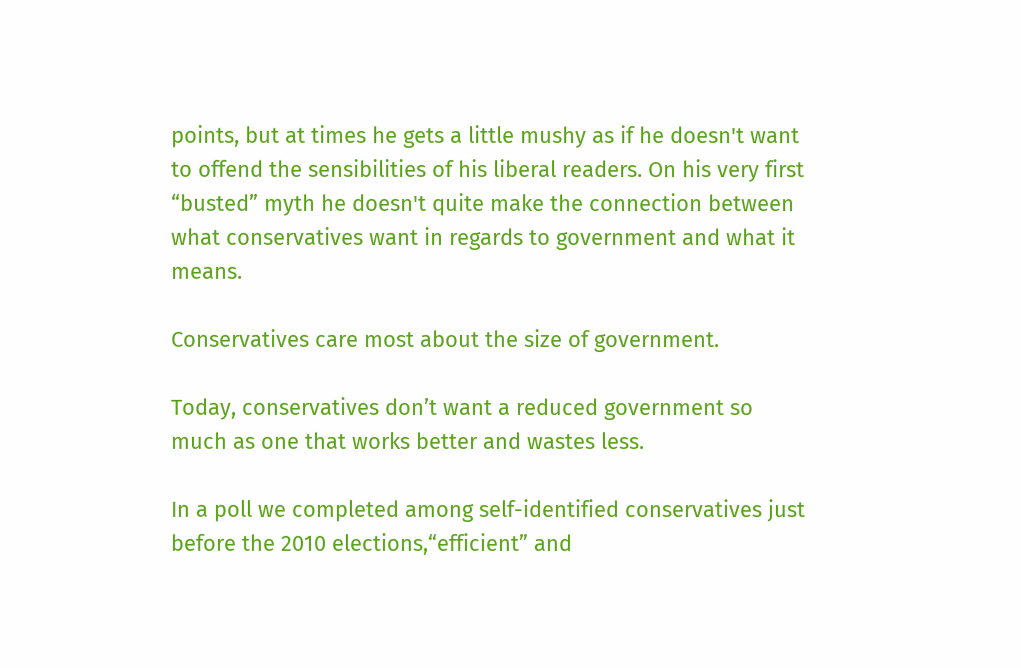points, but at times he gets a little mushy as if he doesn't want to offend the sensibilities of his liberal readers. On his very first “busted” myth he doesn't quite make the connection between what conservatives want in regards to government and what it means.

Conservatives care most about the size of government.

Today, conservatives don’t want a reduced government so much as one that works better and wastes less.

In a poll we completed among self-identified conservatives just before the 2010 elections,“efficient” and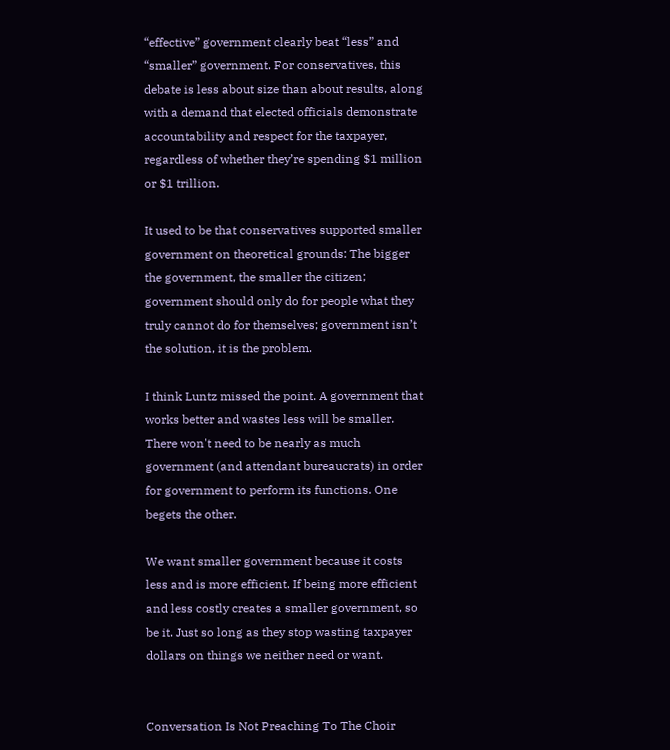“effective” government clearly beat “less” and “smaller” government. For conservatives, this debate is less about size than about results, along with a demand that elected officials demonstrate accountability and respect for the taxpayer, regardless of whether they’re spending $1 million or $1 trillion.

It used to be that conservatives supported smaller government on theoretical grounds: The bigger the government, the smaller the citizen; government should only do for people what they truly cannot do for themselves; government isn’t the solution, it is the problem.

I think Luntz missed the point. A government that works better and wastes less will be smaller. There won't need to be nearly as much government (and attendant bureaucrats) in order for government to perform its functions. One begets the other.

We want smaller government because it costs less and is more efficient. If being more efficient and less costly creates a smaller government, so be it. Just so long as they stop wasting taxpayer dollars on things we neither need or want.


Conversation Is Not Preaching To The Choir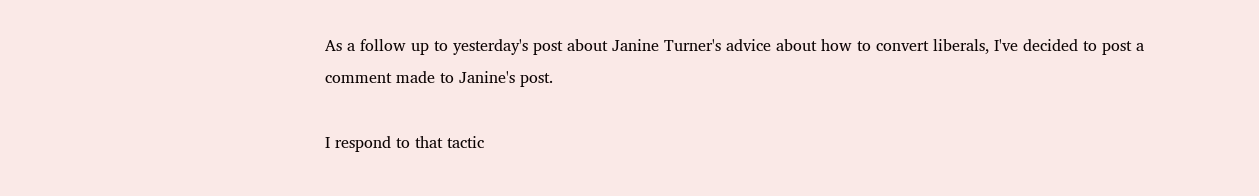As a follow up to yesterday's post about Janine Turner's advice about how to convert liberals, I've decided to post a comment made to Janine's post.

I respond to that tactic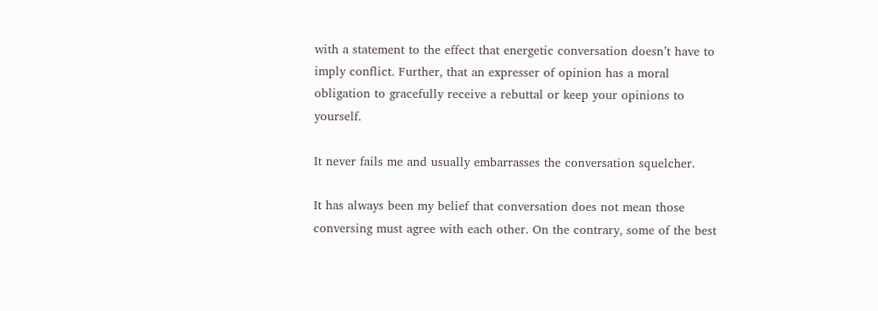with a statement to the effect that energetic conversation doesn’t have to imply conflict. Further, that an expresser of opinion has a moral obligation to gracefully receive a rebuttal or keep your opinions to yourself.

It never fails me and usually embarrasses the conversation squelcher.

It has always been my belief that conversation does not mean those conversing must agree with each other. On the contrary, some of the best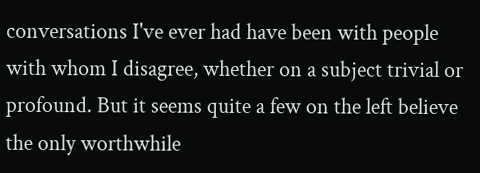conversations I've ever had have been with people with whom I disagree, whether on a subject trivial or profound. But it seems quite a few on the left believe the only worthwhile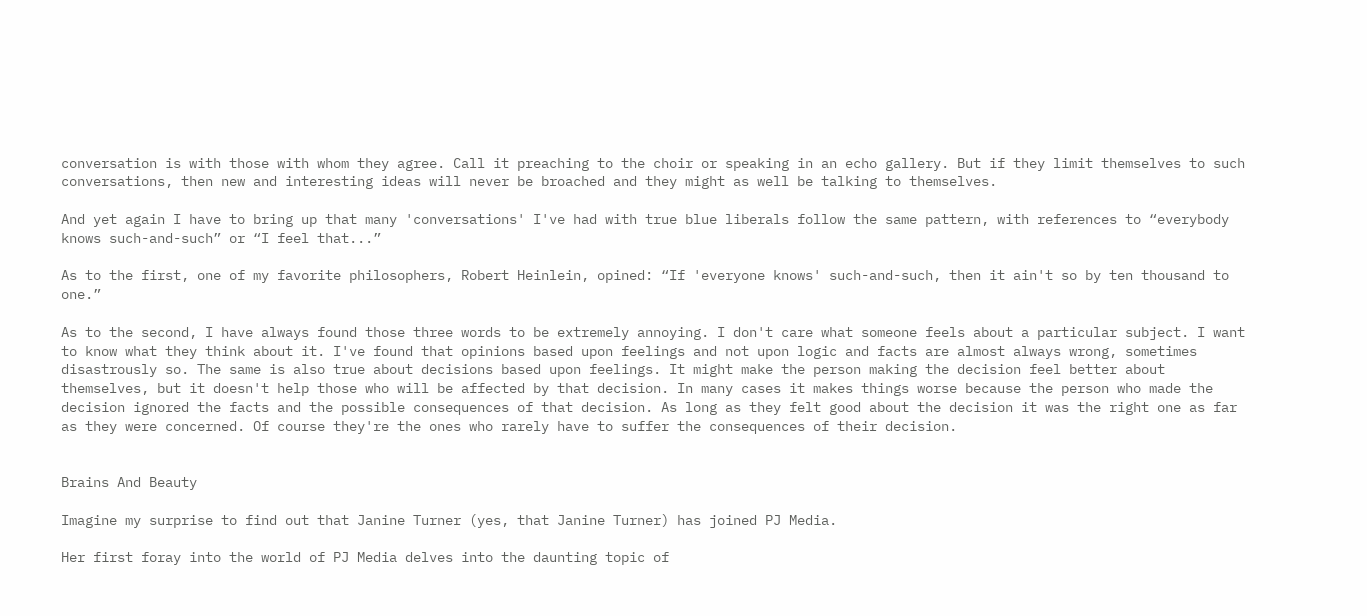conversation is with those with whom they agree. Call it preaching to the choir or speaking in an echo gallery. But if they limit themselves to such conversations, then new and interesting ideas will never be broached and they might as well be talking to themselves.

And yet again I have to bring up that many 'conversations' I've had with true blue liberals follow the same pattern, with references to “everybody knows such-and-such” or “I feel that...”

As to the first, one of my favorite philosophers, Robert Heinlein, opined: “If 'everyone knows' such-and-such, then it ain't so by ten thousand to one.”

As to the second, I have always found those three words to be extremely annoying. I don't care what someone feels about a particular subject. I want to know what they think about it. I've found that opinions based upon feelings and not upon logic and facts are almost always wrong, sometimes disastrously so. The same is also true about decisions based upon feelings. It might make the person making the decision feel better about themselves, but it doesn't help those who will be affected by that decision. In many cases it makes things worse because the person who made the decision ignored the facts and the possible consequences of that decision. As long as they felt good about the decision it was the right one as far as they were concerned. Of course they're the ones who rarely have to suffer the consequences of their decision.


Brains And Beauty

Imagine my surprise to find out that Janine Turner (yes, that Janine Turner) has joined PJ Media.

Her first foray into the world of PJ Media delves into the daunting topic of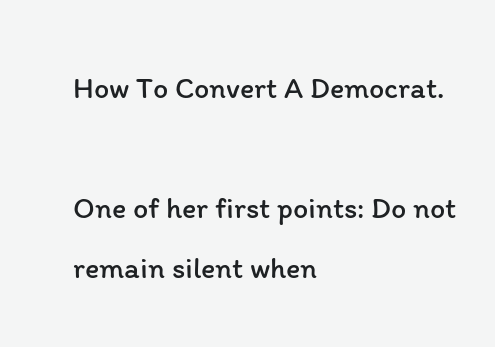How To Convert A Democrat.

One of her first points: Do not remain silent when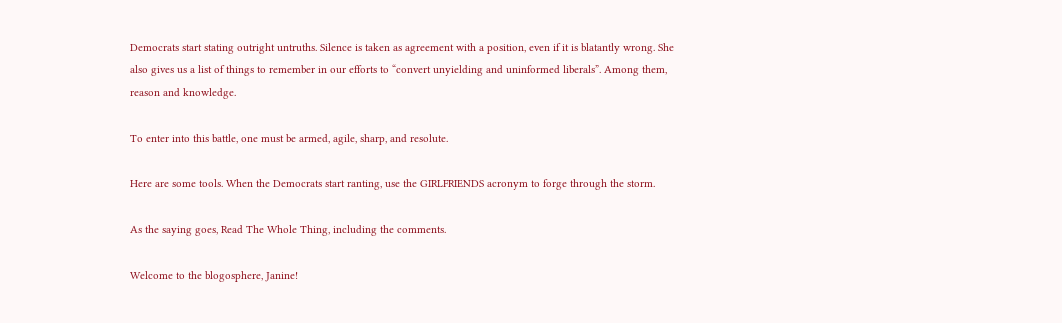Democrats start stating outright untruths. Silence is taken as agreement with a position, even if it is blatantly wrong. She also gives us a list of things to remember in our efforts to “convert unyielding and uninformed liberals”. Among them, reason and knowledge.

To enter into this battle, one must be armed, agile, sharp, and resolute.

Here are some tools. When the Democrats start ranting, use the GIRLFRIENDS acronym to forge through the storm.

As the saying goes, Read The Whole Thing, including the comments.

Welcome to the blogosphere, Janine!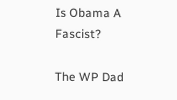Is Obama A Fascist?

The WP Dad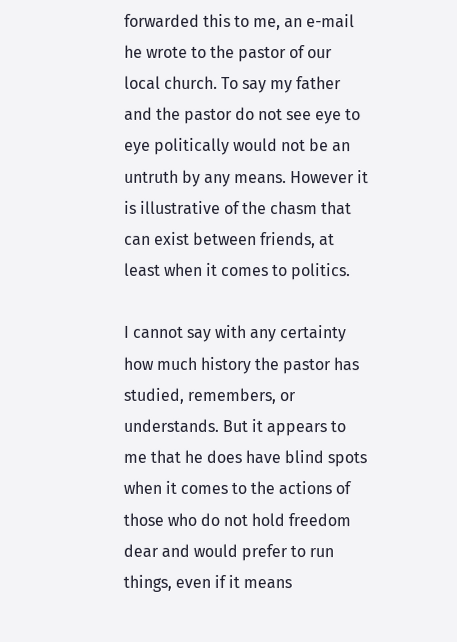forwarded this to me, an e-mail he wrote to the pastor of our local church. To say my father and the pastor do not see eye to eye politically would not be an untruth by any means. However it is illustrative of the chasm that can exist between friends, at least when it comes to politics.

I cannot say with any certainty how much history the pastor has studied, remembers, or understands. But it appears to me that he does have blind spots when it comes to the actions of those who do not hold freedom dear and would prefer to run things, even if it means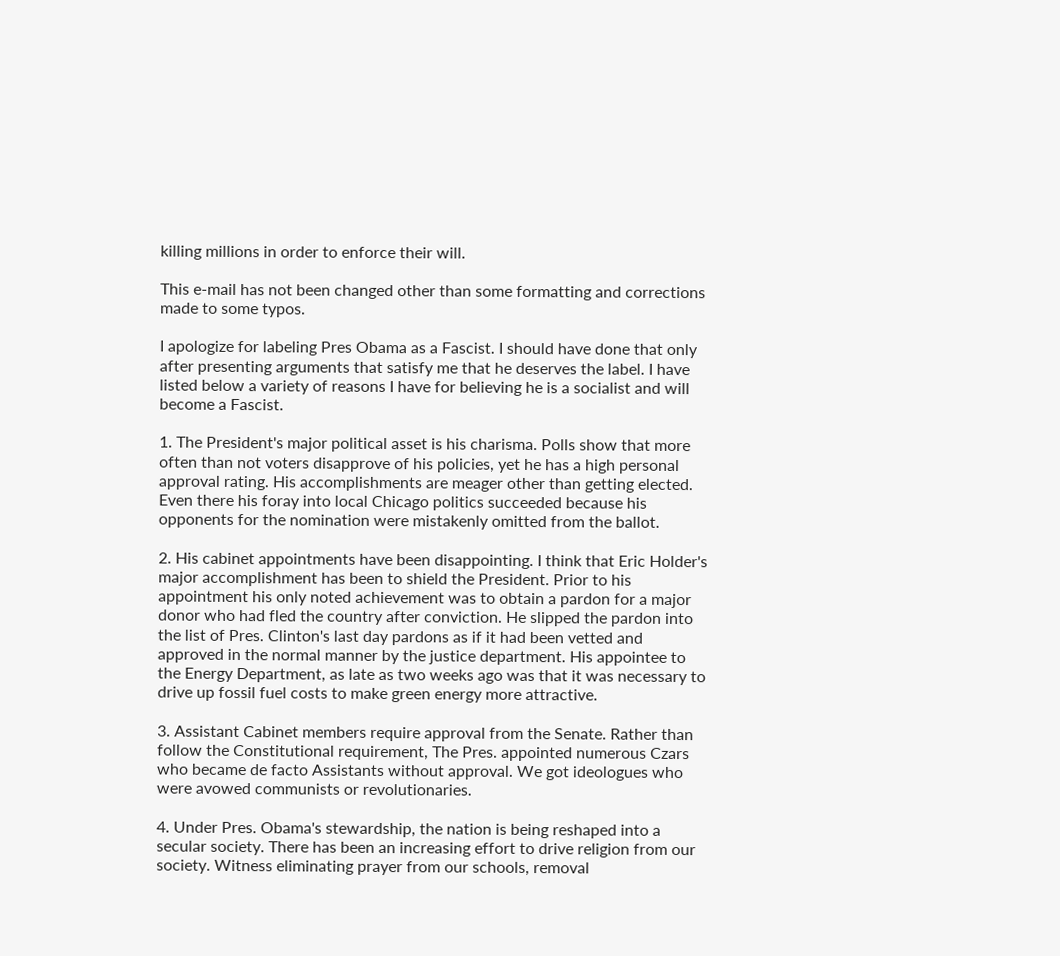killing millions in order to enforce their will.

This e-mail has not been changed other than some formatting and corrections made to some typos.

I apologize for labeling Pres Obama as a Fascist. I should have done that only after presenting arguments that satisfy me that he deserves the label. I have listed below a variety of reasons I have for believing he is a socialist and will become a Fascist.

1. The President's major political asset is his charisma. Polls show that more often than not voters disapprove of his policies, yet he has a high personal approval rating. His accomplishments are meager other than getting elected. Even there his foray into local Chicago politics succeeded because his opponents for the nomination were mistakenly omitted from the ballot.

2. His cabinet appointments have been disappointing. I think that Eric Holder's major accomplishment has been to shield the President. Prior to his appointment his only noted achievement was to obtain a pardon for a major donor who had fled the country after conviction. He slipped the pardon into the list of Pres. Clinton's last day pardons as if it had been vetted and approved in the normal manner by the justice department. His appointee to the Energy Department, as late as two weeks ago was that it was necessary to drive up fossil fuel costs to make green energy more attractive.

3. Assistant Cabinet members require approval from the Senate. Rather than follow the Constitutional requirement, The Pres. appointed numerous Czars who became de facto Assistants without approval. We got ideologues who were avowed communists or revolutionaries.

4. Under Pres. Obama's stewardship, the nation is being reshaped into a secular society. There has been an increasing effort to drive religion from our society. Witness eliminating prayer from our schools, removal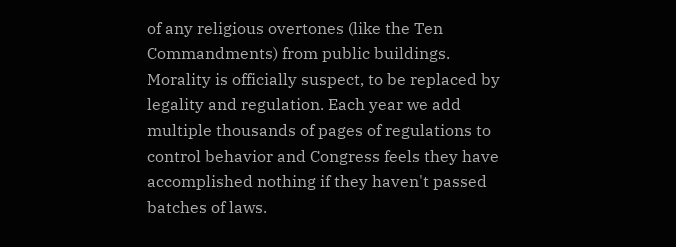of any religious overtones (like the Ten Commandments) from public buildings. Morality is officially suspect, to be replaced by legality and regulation. Each year we add multiple thousands of pages of regulations to control behavior and Congress feels they have accomplished nothing if they haven't passed batches of laws.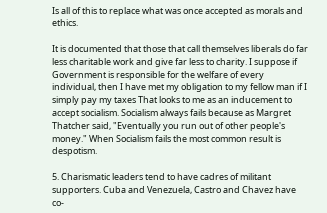Is all of this to replace what was once accepted as morals and ethics.

It is documented that those that call themselves liberals do far less charitable work and give far less to charity. I suppose if Government is responsible for the welfare of every individual, then I have met my obligation to my fellow man if I simply pay my taxes That looks to me as an inducement to accept socialism. Socialism always fails because as Margret Thatcher said, "Eventually you run out of other people's money." When Socialism fails the most common result is despotism.

5. Charismatic leaders tend to have cadres of militant supporters. Cuba and Venezuela, Castro and Chavez have co-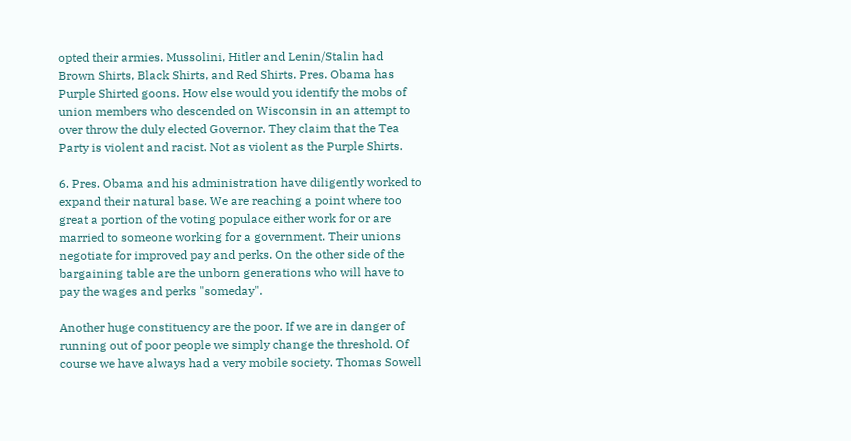opted their armies. Mussolini, Hitler and Lenin/Stalin had Brown Shirts, Black Shirts, and Red Shirts. Pres. Obama has Purple Shirted goons. How else would you identify the mobs of union members who descended on Wisconsin in an attempt to over throw the duly elected Governor. They claim that the Tea Party is violent and racist. Not as violent as the Purple Shirts.

6. Pres. Obama and his administration have diligently worked to expand their natural base. We are reaching a point where too great a portion of the voting populace either work for or are married to someone working for a government. Their unions negotiate for improved pay and perks. On the other side of the bargaining table are the unborn generations who will have to pay the wages and perks "someday".

Another huge constituency are the poor. If we are in danger of running out of poor people we simply change the threshold. Of course we have always had a very mobile society. Thomas Sowell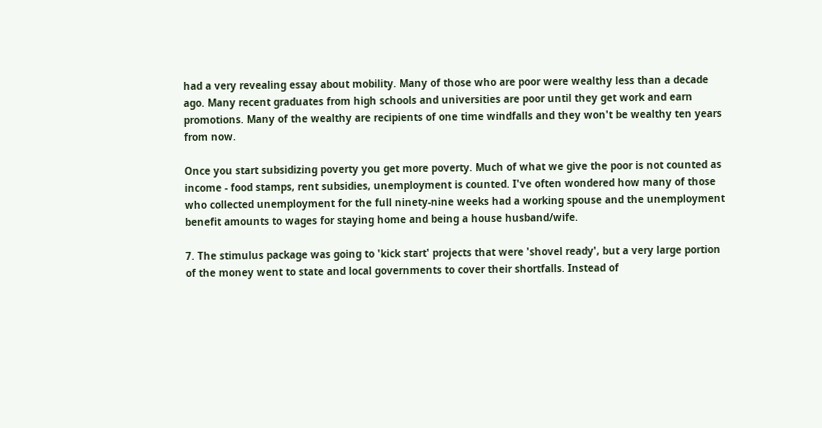had a very revealing essay about mobility. Many of those who are poor were wealthy less than a decade ago. Many recent graduates from high schools and universities are poor until they get work and earn promotions. Many of the wealthy are recipients of one time windfalls and they won't be wealthy ten years from now.

Once you start subsidizing poverty you get more poverty. Much of what we give the poor is not counted as income - food stamps, rent subsidies, unemployment is counted. I've often wondered how many of those who collected unemployment for the full ninety-nine weeks had a working spouse and the unemployment benefit amounts to wages for staying home and being a house husband/wife.

7. The stimulus package was going to 'kick start' projects that were 'shovel ready', but a very large portion of the money went to state and local governments to cover their shortfalls. Instead of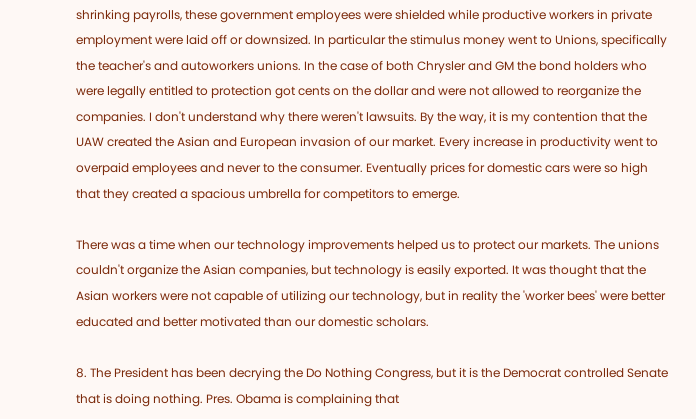shrinking payrolls, these government employees were shielded while productive workers in private employment were laid off or downsized. In particular the stimulus money went to Unions, specifically the teacher's and autoworkers unions. In the case of both Chrysler and GM the bond holders who were legally entitled to protection got cents on the dollar and were not allowed to reorganize the companies. I don't understand why there weren't lawsuits. By the way, it is my contention that the UAW created the Asian and European invasion of our market. Every increase in productivity went to overpaid employees and never to the consumer. Eventually prices for domestic cars were so high that they created a spacious umbrella for competitors to emerge.

There was a time when our technology improvements helped us to protect our markets. The unions couldn't organize the Asian companies, but technology is easily exported. It was thought that the Asian workers were not capable of utilizing our technology, but in reality the 'worker bees' were better educated and better motivated than our domestic scholars.

8. The President has been decrying the Do Nothing Congress, but it is the Democrat controlled Senate that is doing nothing. Pres. Obama is complaining that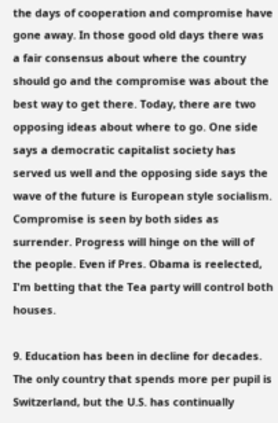the days of cooperation and compromise have gone away. In those good old days there was a fair consensus about where the country should go and the compromise was about the best way to get there. Today, there are two opposing ideas about where to go. One side says a democratic capitalist society has served us well and the opposing side says the wave of the future is European style socialism. Compromise is seen by both sides as surrender. Progress will hinge on the will of the people. Even if Pres. Obama is reelected, I'm betting that the Tea party will control both houses.

9. Education has been in decline for decades. The only country that spends more per pupil is Switzerland, but the U.S. has continually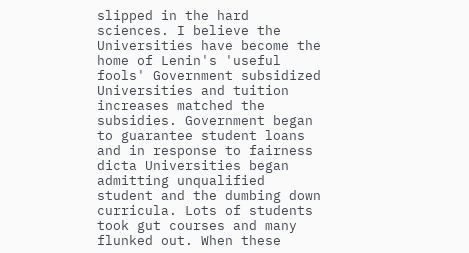slipped in the hard sciences. I believe the Universities have become the home of Lenin's 'useful fools' Government subsidized Universities and tuition increases matched the subsidies. Government began to guarantee student loans and in response to fairness dicta Universities began admitting unqualified student and the dumbing down curricula. Lots of students took gut courses and many flunked out. When these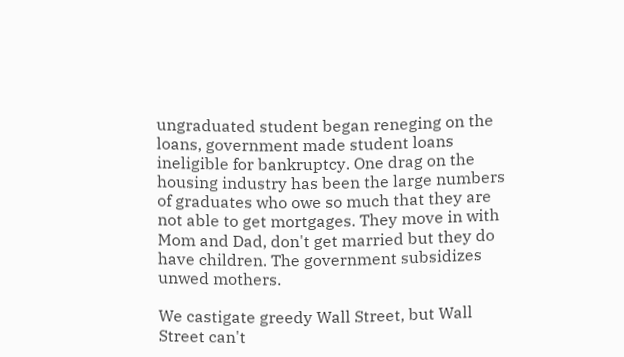ungraduated student began reneging on the loans, government made student loans ineligible for bankruptcy. One drag on the housing industry has been the large numbers of graduates who owe so much that they are not able to get mortgages. They move in with Mom and Dad, don't get married but they do have children. The government subsidizes unwed mothers.

We castigate greedy Wall Street, but Wall Street can't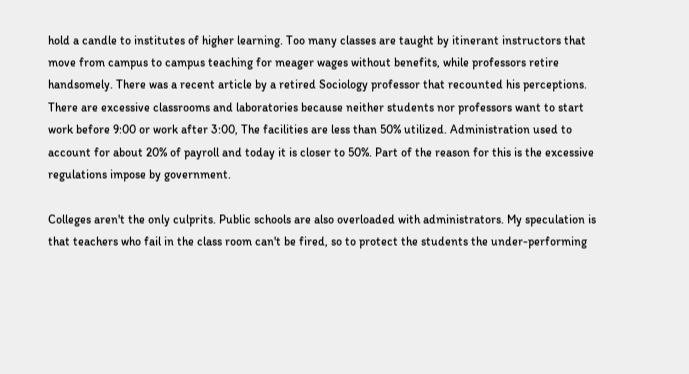hold a candle to institutes of higher learning. Too many classes are taught by itinerant instructors that move from campus to campus teaching for meager wages without benefits, while professors retire handsomely. There was a recent article by a retired Sociology professor that recounted his perceptions. There are excessive classrooms and laboratories because neither students nor professors want to start work before 9:00 or work after 3:00, The facilities are less than 50% utilized. Administration used to account for about 20% of payroll and today it is closer to 50%. Part of the reason for this is the excessive regulations impose by government.

Colleges aren't the only culprits. Public schools are also overloaded with administrators. My speculation is that teachers who fail in the class room can't be fired, so to protect the students the under-performing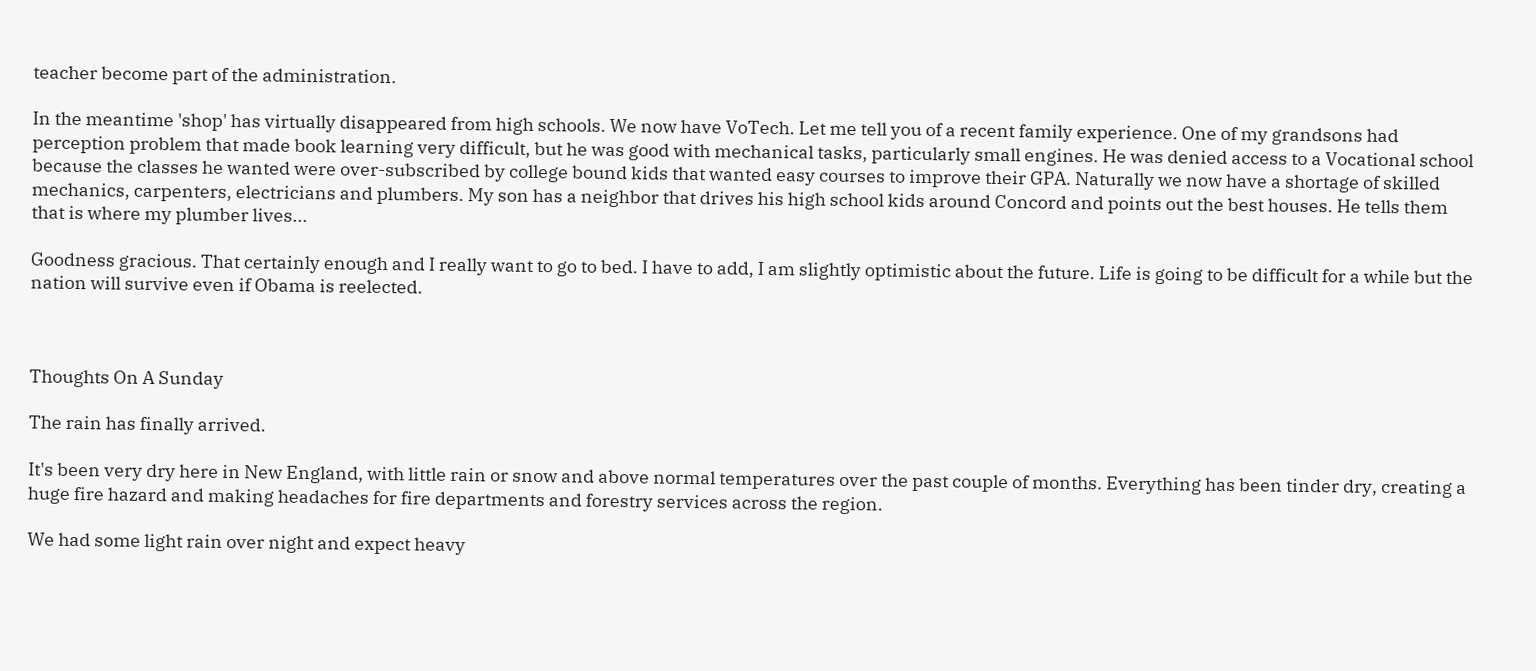teacher become part of the administration.

In the meantime 'shop' has virtually disappeared from high schools. We now have VoTech. Let me tell you of a recent family experience. One of my grandsons had perception problem that made book learning very difficult, but he was good with mechanical tasks, particularly small engines. He was denied access to a Vocational school because the classes he wanted were over-subscribed by college bound kids that wanted easy courses to improve their GPA. Naturally we now have a shortage of skilled mechanics, carpenters, electricians and plumbers. My son has a neighbor that drives his high school kids around Concord and points out the best houses. He tells them that is where my plumber lives...

Goodness gracious. That certainly enough and I really want to go to bed. I have to add, I am slightly optimistic about the future. Life is going to be difficult for a while but the nation will survive even if Obama is reelected.



Thoughts On A Sunday

The rain has finally arrived.

It's been very dry here in New England, with little rain or snow and above normal temperatures over the past couple of months. Everything has been tinder dry, creating a huge fire hazard and making headaches for fire departments and forestry services across the region.

We had some light rain over night and expect heavy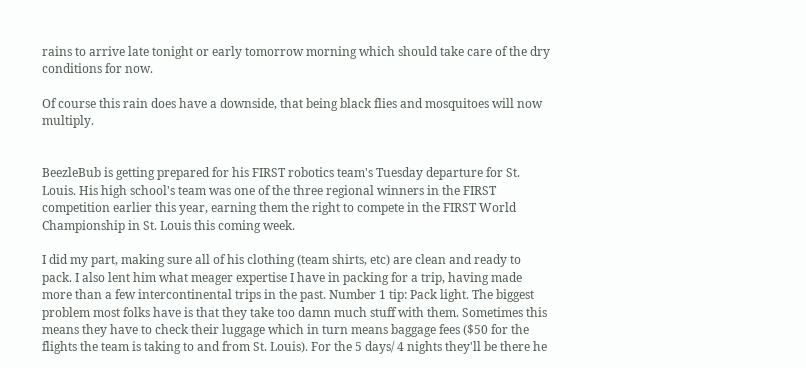rains to arrive late tonight or early tomorrow morning which should take care of the dry conditions for now.

Of course this rain does have a downside, that being black flies and mosquitoes will now multiply.


BeezleBub is getting prepared for his FIRST robotics team's Tuesday departure for St. Louis. His high school's team was one of the three regional winners in the FIRST competition earlier this year, earning them the right to compete in the FIRST World Championship in St. Louis this coming week.

I did my part, making sure all of his clothing (team shirts, etc) are clean and ready to pack. I also lent him what meager expertise I have in packing for a trip, having made more than a few intercontinental trips in the past. Number 1 tip: Pack light. The biggest problem most folks have is that they take too damn much stuff with them. Sometimes this means they have to check their luggage which in turn means baggage fees ($50 for the flights the team is taking to and from St. Louis). For the 5 days/ 4 nights they'll be there he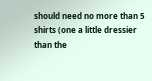should need no more than 5 shirts (one a little dressier than the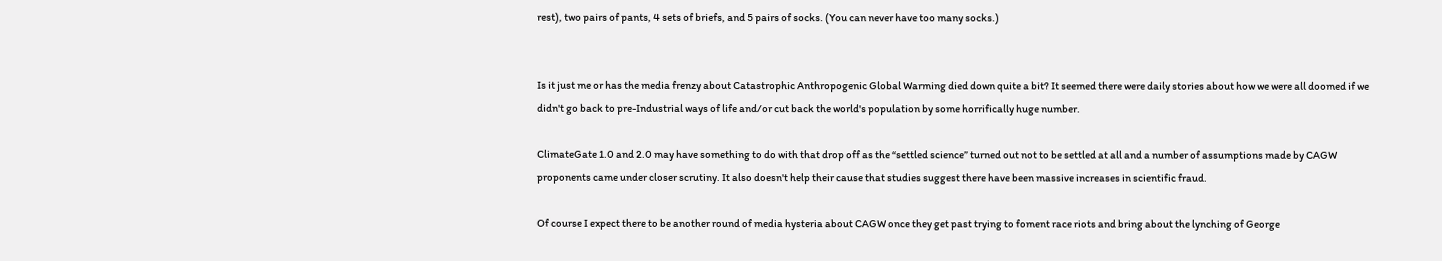rest), two pairs of pants, 4 sets of briefs, and 5 pairs of socks. (You can never have too many socks.)


Is it just me or has the media frenzy about Catastrophic Anthropogenic Global Warming died down quite a bit? It seemed there were daily stories about how we were all doomed if we didn't go back to pre-Industrial ways of life and/or cut back the world's population by some horrifically huge number.

ClimateGate 1.0 and 2.0 may have something to do with that drop off as the “settled science” turned out not to be settled at all and a number of assumptions made by CAGW proponents came under closer scrutiny. It also doesn't help their cause that studies suggest there have been massive increases in scientific fraud.

Of course I expect there to be another round of media hysteria about CAGW once they get past trying to foment race riots and bring about the lynching of George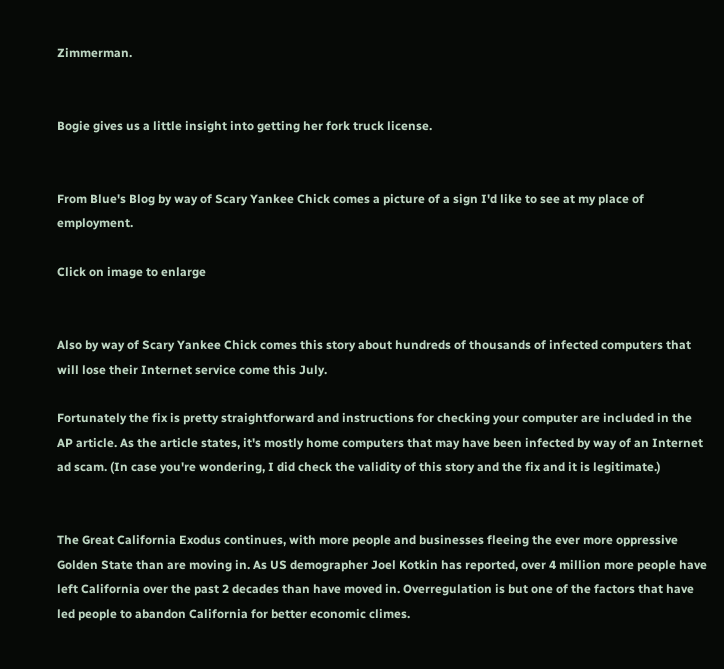Zimmerman.


Bogie gives us a little insight into getting her fork truck license.


From Blue's Blog by way of Scary Yankee Chick comes a picture of a sign I'd like to see at my place of employment.

Click on image to enlarge


Also by way of Scary Yankee Chick comes this story about hundreds of thousands of infected computers that will lose their Internet service come this July.

Fortunately the fix is pretty straightforward and instructions for checking your computer are included in the AP article. As the article states, it's mostly home computers that may have been infected by way of an Internet ad scam. (In case you're wondering, I did check the validity of this story and the fix and it is legitimate.)


The Great California Exodus continues, with more people and businesses fleeing the ever more oppressive Golden State than are moving in. As US demographer Joel Kotkin has reported, over 4 million more people have left California over the past 2 decades than have moved in. Overregulation is but one of the factors that have led people to abandon California for better economic climes.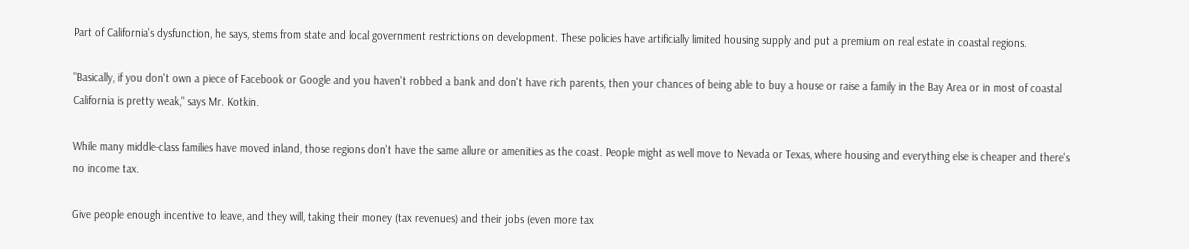Part of California's dysfunction, he says, stems from state and local government restrictions on development. These policies have artificially limited housing supply and put a premium on real estate in coastal regions.

"Basically, if you don't own a piece of Facebook or Google and you haven't robbed a bank and don't have rich parents, then your chances of being able to buy a house or raise a family in the Bay Area or in most of coastal California is pretty weak," says Mr. Kotkin.

While many middle-class families have moved inland, those regions don't have the same allure or amenities as the coast. People might as well move to Nevada or Texas, where housing and everything else is cheaper and there's no income tax.

Give people enough incentive to leave, and they will, taking their money (tax revenues) and their jobs (even more tax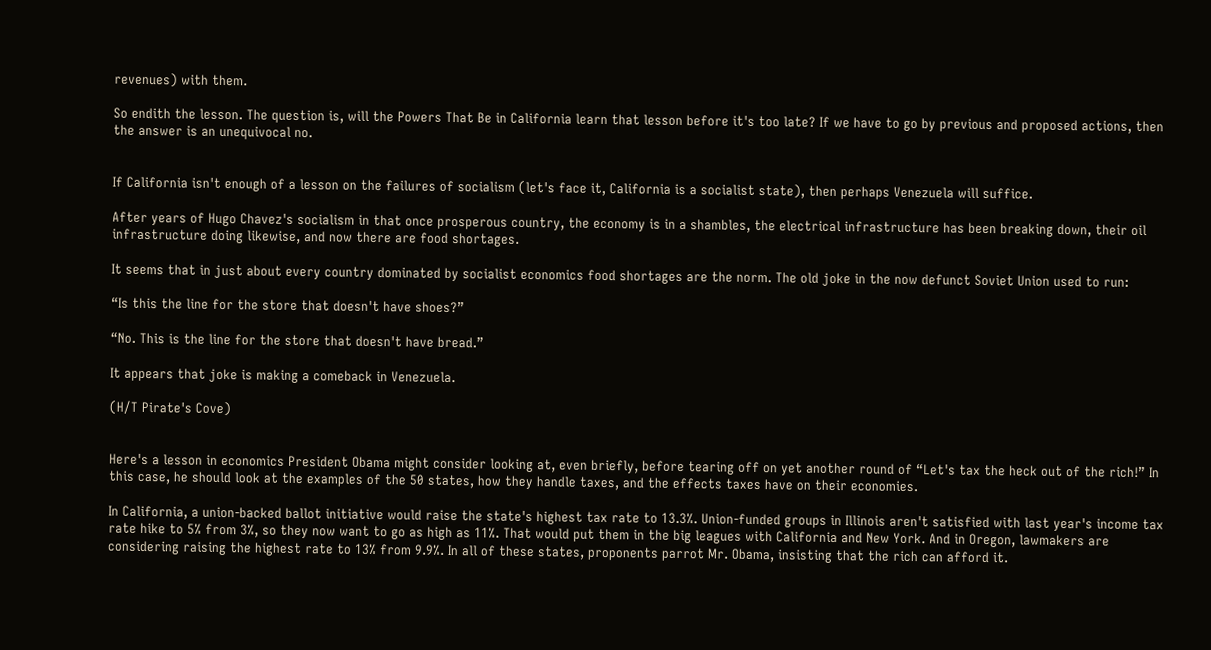revenues) with them.

So endith the lesson. The question is, will the Powers That Be in California learn that lesson before it's too late? If we have to go by previous and proposed actions, then the answer is an unequivocal no.


If California isn't enough of a lesson on the failures of socialism (let's face it, California is a socialist state), then perhaps Venezuela will suffice.

After years of Hugo Chavez's socialism in that once prosperous country, the economy is in a shambles, the electrical infrastructure has been breaking down, their oil infrastructure doing likewise, and now there are food shortages.

It seems that in just about every country dominated by socialist economics food shortages are the norm. The old joke in the now defunct Soviet Union used to run:

“Is this the line for the store that doesn't have shoes?”

“No. This is the line for the store that doesn't have bread.”

It appears that joke is making a comeback in Venezuela.

(H/T Pirate's Cove)


Here's a lesson in economics President Obama might consider looking at, even briefly, before tearing off on yet another round of “Let's tax the heck out of the rich!” In this case, he should look at the examples of the 50 states, how they handle taxes, and the effects taxes have on their economies.

In California, a union-backed ballot initiative would raise the state's highest tax rate to 13.3%. Union-funded groups in Illinois aren't satisfied with last year's income tax rate hike to 5% from 3%, so they now want to go as high as 11%. That would put them in the big leagues with California and New York. And in Oregon, lawmakers are considering raising the highest rate to 13% from 9.9%. In all of these states, proponents parrot Mr. Obama, insisting that the rich can afford it.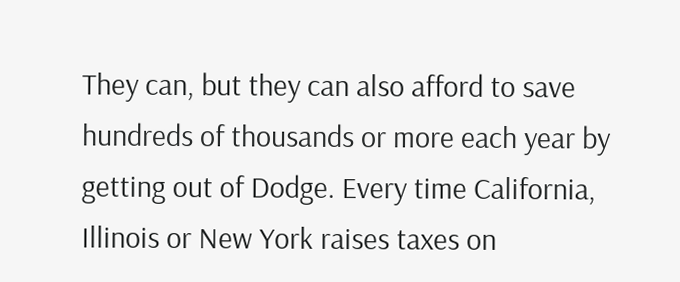They can, but they can also afford to save hundreds of thousands or more each year by getting out of Dodge. Every time California, Illinois or New York raises taxes on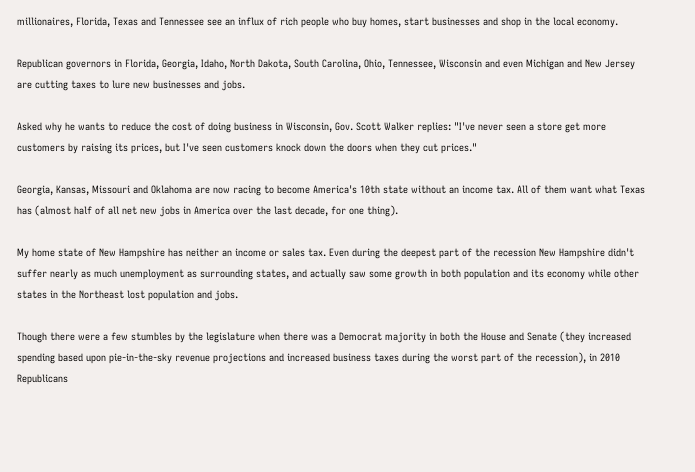millionaires, Florida, Texas and Tennessee see an influx of rich people who buy homes, start businesses and shop in the local economy.

Republican governors in Florida, Georgia, Idaho, North Dakota, South Carolina, Ohio, Tennessee, Wisconsin and even Michigan and New Jersey are cutting taxes to lure new businesses and jobs.

Asked why he wants to reduce the cost of doing business in Wisconsin, Gov. Scott Walker replies: "I've never seen a store get more customers by raising its prices, but I've seen customers knock down the doors when they cut prices."

Georgia, Kansas, Missouri and Oklahoma are now racing to become America's 10th state without an income tax. All of them want what Texas has (almost half of all net new jobs in America over the last decade, for one thing).

My home state of New Hampshire has neither an income or sales tax. Even during the deepest part of the recession New Hampshire didn't suffer nearly as much unemployment as surrounding states, and actually saw some growth in both population and its economy while other states in the Northeast lost population and jobs.

Though there were a few stumbles by the legislature when there was a Democrat majority in both the House and Senate (they increased spending based upon pie-in-the-sky revenue projections and increased business taxes during the worst part of the recession), in 2010 Republicans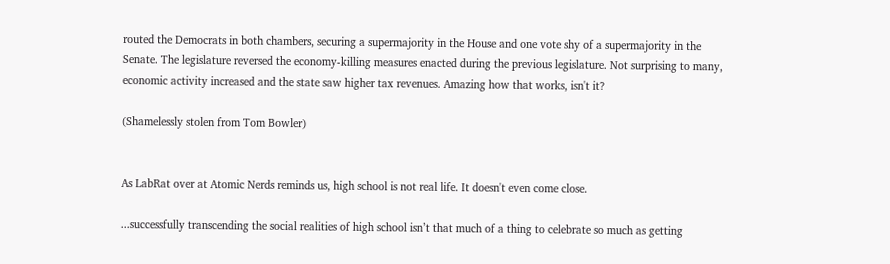routed the Democrats in both chambers, securing a supermajority in the House and one vote shy of a supermajority in the Senate. The legislature reversed the economy-killing measures enacted during the previous legislature. Not surprising to many, economic activity increased and the state saw higher tax revenues. Amazing how that works, isn't it?

(Shamelessly stolen from Tom Bowler)


As LabRat over at Atomic Nerds reminds us, high school is not real life. It doesn't even come close.

...successfully transcending the social realities of high school isn’t that much of a thing to celebrate so much as getting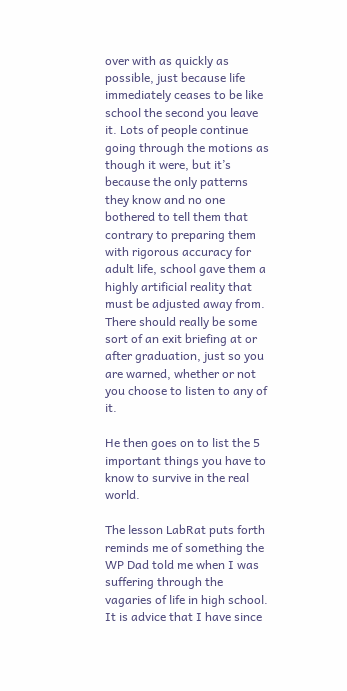over with as quickly as possible, just because life immediately ceases to be like school the second you leave it. Lots of people continue going through the motions as though it were, but it’s because the only patterns they know and no one bothered to tell them that contrary to preparing them with rigorous accuracy for adult life, school gave them a highly artificial reality that must be adjusted away from. There should really be some sort of an exit briefing at or after graduation, just so you are warned, whether or not you choose to listen to any of it.

He then goes on to list the 5 important things you have to know to survive in the real world.

The lesson LabRat puts forth reminds me of something the WP Dad told me when I was suffering through the vagaries of life in high school. It is advice that I have since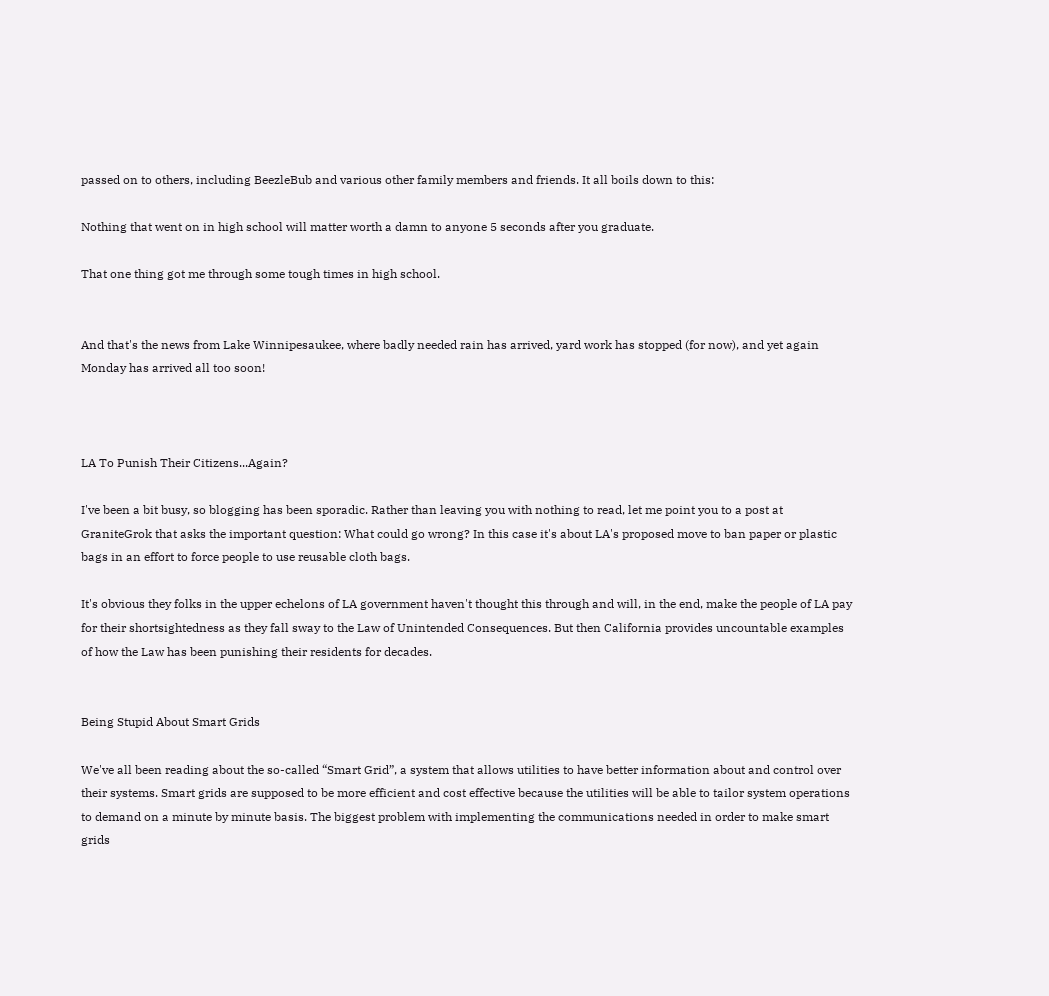passed on to others, including BeezleBub and various other family members and friends. It all boils down to this:

Nothing that went on in high school will matter worth a damn to anyone 5 seconds after you graduate.

That one thing got me through some tough times in high school.


And that's the news from Lake Winnipesaukee, where badly needed rain has arrived, yard work has stopped (for now), and yet again Monday has arrived all too soon!



LA To Punish Their Citizens...Again?

I've been a bit busy, so blogging has been sporadic. Rather than leaving you with nothing to read, let me point you to a post at GraniteGrok that asks the important question: What could go wrong? In this case it's about LA's proposed move to ban paper or plastic bags in an effort to force people to use reusable cloth bags.

It's obvious they folks in the upper echelons of LA government haven't thought this through and will, in the end, make the people of LA pay for their shortsightedness as they fall sway to the Law of Unintended Consequences. But then California provides uncountable examples of how the Law has been punishing their residents for decades.


Being Stupid About Smart Grids

We've all been reading about the so-called “Smart Grid”, a system that allows utilities to have better information about and control over their systems. Smart grids are supposed to be more efficient and cost effective because the utilities will be able to tailor system operations to demand on a minute by minute basis. The biggest problem with implementing the communications needed in order to make smart grids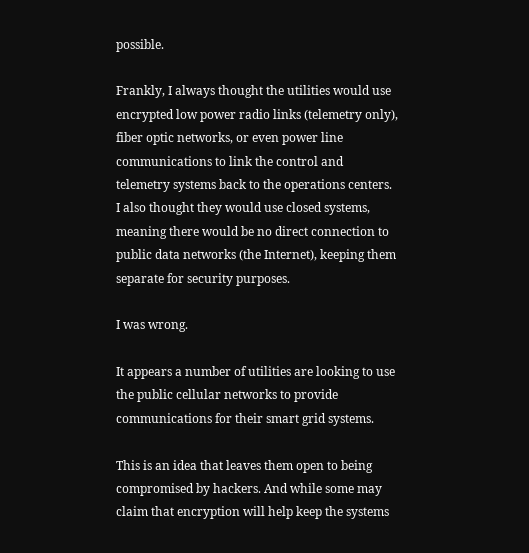possible.

Frankly, I always thought the utilities would use encrypted low power radio links (telemetry only), fiber optic networks, or even power line communications to link the control and telemetry systems back to the operations centers. I also thought they would use closed systems, meaning there would be no direct connection to public data networks (the Internet), keeping them separate for security purposes.

I was wrong.

It appears a number of utilities are looking to use the public cellular networks to provide communications for their smart grid systems.

This is an idea that leaves them open to being compromised by hackers. And while some may claim that encryption will help keep the systems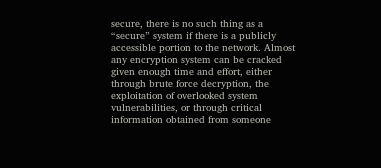secure, there is no such thing as a “secure” system if there is a publicly accessible portion to the network. Almost any encryption system can be cracked given enough time and effort, either through brute force decryption, the exploitation of overlooked system vulnerabilities, or through critical information obtained from someone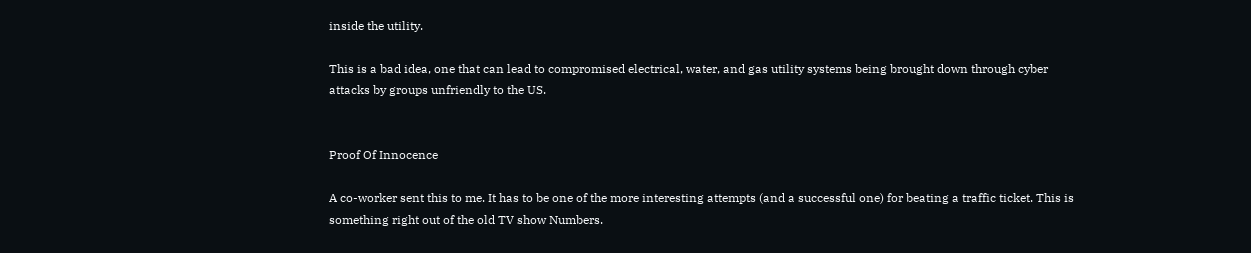inside the utility.

This is a bad idea, one that can lead to compromised electrical, water, and gas utility systems being brought down through cyber attacks by groups unfriendly to the US.


Proof Of Innocence

A co-worker sent this to me. It has to be one of the more interesting attempts (and a successful one) for beating a traffic ticket. This is something right out of the old TV show Numbers.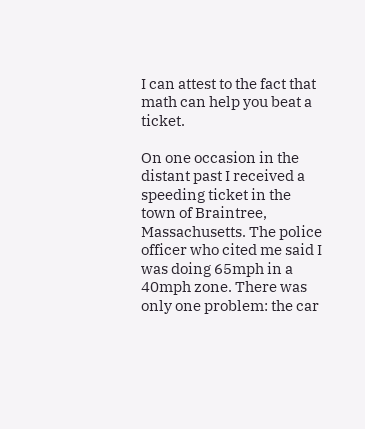I can attest to the fact that math can help you beat a ticket.

On one occasion in the distant past I received a speeding ticket in the town of Braintree, Massachusetts. The police officer who cited me said I was doing 65mph in a 40mph zone. There was only one problem: the car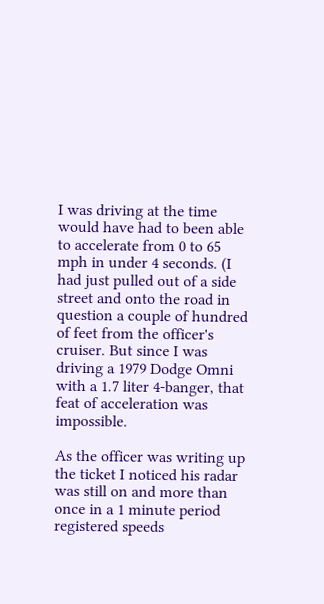I was driving at the time would have had to been able to accelerate from 0 to 65 mph in under 4 seconds. (I had just pulled out of a side street and onto the road in question a couple of hundred of feet from the officer's cruiser. But since I was driving a 1979 Dodge Omni with a 1.7 liter 4-banger, that feat of acceleration was impossible.

As the officer was writing up the ticket I noticed his radar was still on and more than once in a 1 minute period registered speeds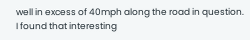well in excess of 40mph along the road in question. I found that interesting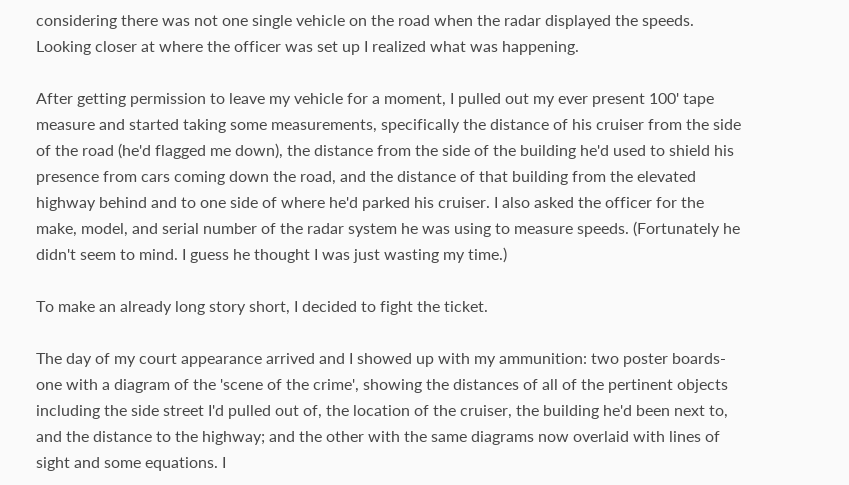considering there was not one single vehicle on the road when the radar displayed the speeds. Looking closer at where the officer was set up I realized what was happening.

After getting permission to leave my vehicle for a moment, I pulled out my ever present 100' tape measure and started taking some measurements, specifically the distance of his cruiser from the side of the road (he'd flagged me down), the distance from the side of the building he'd used to shield his presence from cars coming down the road, and the distance of that building from the elevated highway behind and to one side of where he'd parked his cruiser. I also asked the officer for the make, model, and serial number of the radar system he was using to measure speeds. (Fortunately he didn't seem to mind. I guess he thought I was just wasting my time.)

To make an already long story short, I decided to fight the ticket.

The day of my court appearance arrived and I showed up with my ammunition: two poster boards- one with a diagram of the 'scene of the crime', showing the distances of all of the pertinent objects including the side street I'd pulled out of, the location of the cruiser, the building he'd been next to, and the distance to the highway; and the other with the same diagrams now overlaid with lines of sight and some equations. I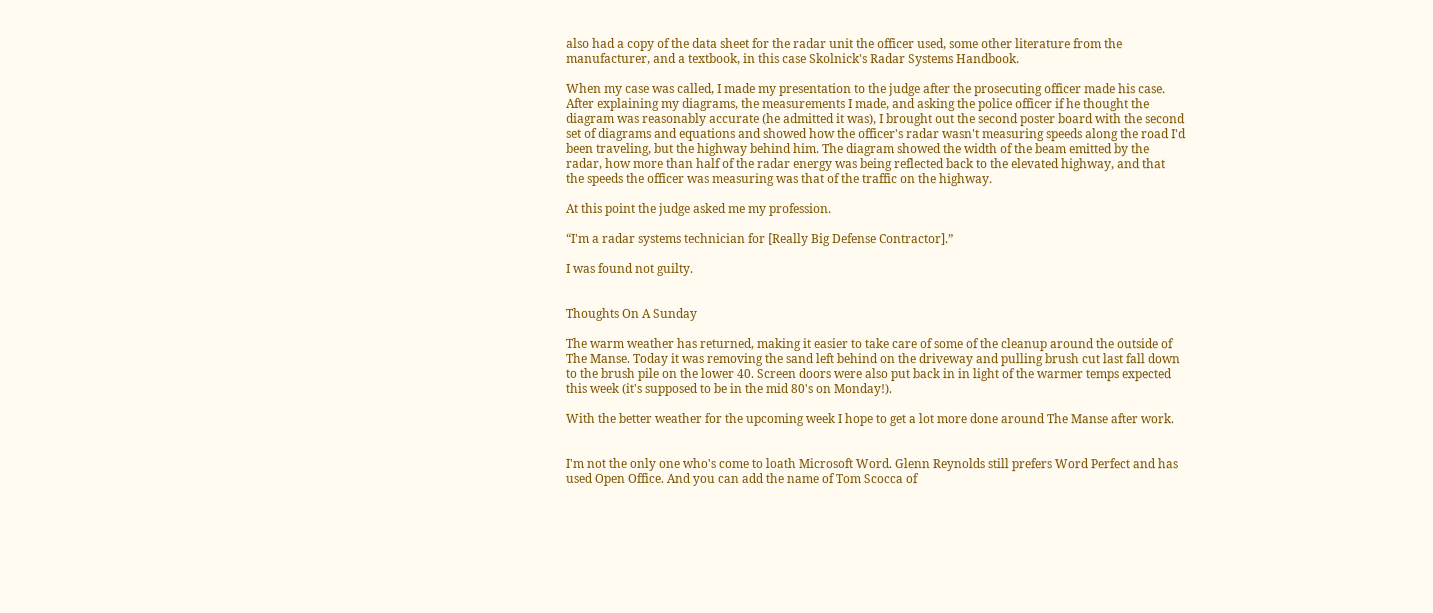also had a copy of the data sheet for the radar unit the officer used, some other literature from the manufacturer, and a textbook, in this case Skolnick's Radar Systems Handbook.

When my case was called, I made my presentation to the judge after the prosecuting officer made his case. After explaining my diagrams, the measurements I made, and asking the police officer if he thought the diagram was reasonably accurate (he admitted it was), I brought out the second poster board with the second set of diagrams and equations and showed how the officer's radar wasn't measuring speeds along the road I'd been traveling, but the highway behind him. The diagram showed the width of the beam emitted by the radar, how more than half of the radar energy was being reflected back to the elevated highway, and that the speeds the officer was measuring was that of the traffic on the highway.

At this point the judge asked me my profession.

“I'm a radar systems technician for [Really Big Defense Contractor].”

I was found not guilty.


Thoughts On A Sunday

The warm weather has returned, making it easier to take care of some of the cleanup around the outside of The Manse. Today it was removing the sand left behind on the driveway and pulling brush cut last fall down to the brush pile on the lower 40. Screen doors were also put back in in light of the warmer temps expected this week (it's supposed to be in the mid 80's on Monday!).

With the better weather for the upcoming week I hope to get a lot more done around The Manse after work.


I'm not the only one who's come to loath Microsoft Word. Glenn Reynolds still prefers Word Perfect and has used Open Office. And you can add the name of Tom Scocca of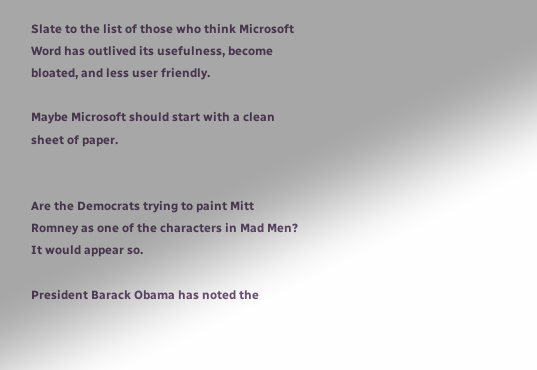Slate to the list of those who think Microsoft Word has outlived its usefulness, become bloated, and less user friendly.

Maybe Microsoft should start with a clean sheet of paper.


Are the Democrats trying to paint Mitt Romney as one of the characters in Mad Men? It would appear so.

President Barack Obama has noted the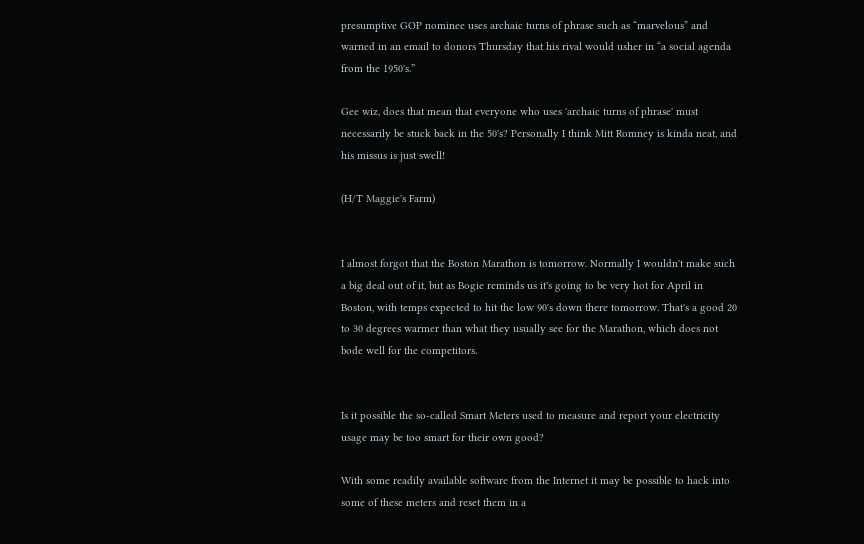presumptive GOP nominee uses archaic turns of phrase such as “marvelous” and warned in an email to donors Thursday that his rival would usher in “a social agenda from the 1950's.”

Gee wiz, does that mean that everyone who uses 'archaic turns of phrase' must necessarily be stuck back in the 50's? Personally I think Mitt Romney is kinda neat, and his missus is just swell!

(H/T Maggie's Farm)


I almost forgot that the Boston Marathon is tomorrow. Normally I wouldn't make such a big deal out of it, but as Bogie reminds us it's going to be very hot for April in Boston, with temps expected to hit the low 90's down there tomorrow. That's a good 20 to 30 degrees warmer than what they usually see for the Marathon, which does not bode well for the competitors.


Is it possible the so-called Smart Meters used to measure and report your electricity usage may be too smart for their own good?

With some readily available software from the Internet it may be possible to hack into some of these meters and reset them in a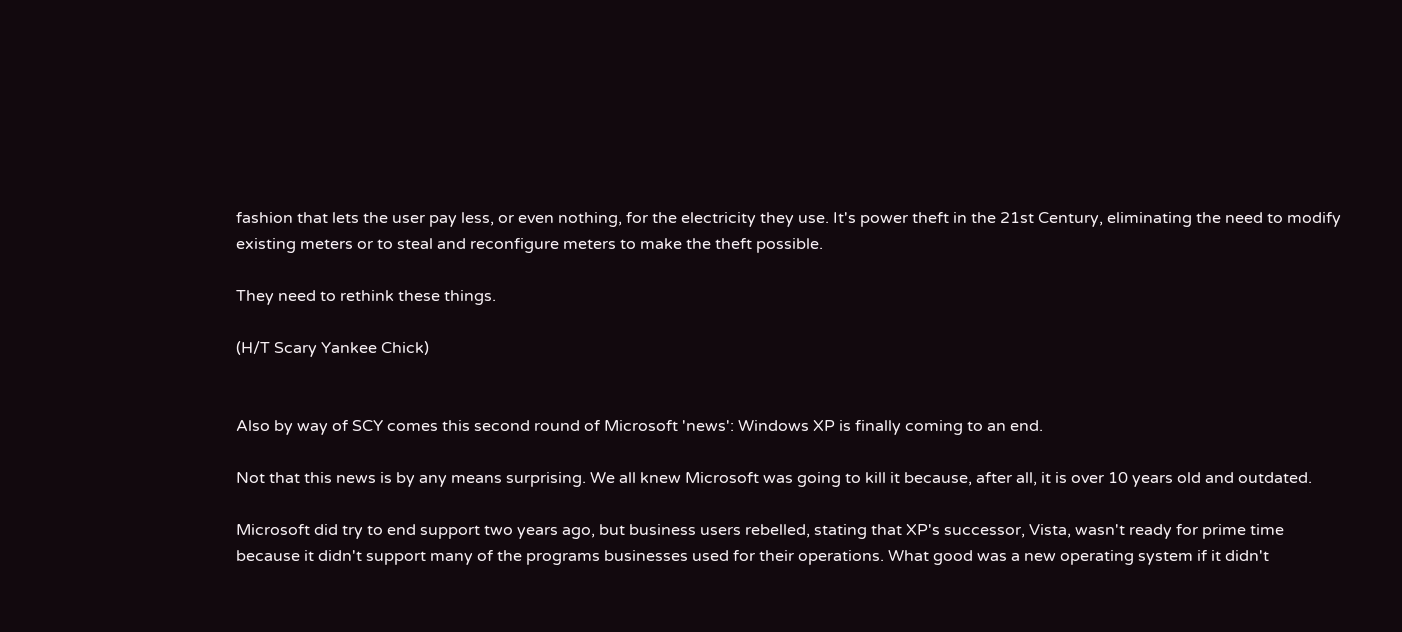fashion that lets the user pay less, or even nothing, for the electricity they use. It's power theft in the 21st Century, eliminating the need to modify existing meters or to steal and reconfigure meters to make the theft possible.

They need to rethink these things.

(H/T Scary Yankee Chick)


Also by way of SCY comes this second round of Microsoft 'news': Windows XP is finally coming to an end.

Not that this news is by any means surprising. We all knew Microsoft was going to kill it because, after all, it is over 10 years old and outdated.

Microsoft did try to end support two years ago, but business users rebelled, stating that XP's successor, Vista, wasn't ready for prime time because it didn't support many of the programs businesses used for their operations. What good was a new operating system if it didn't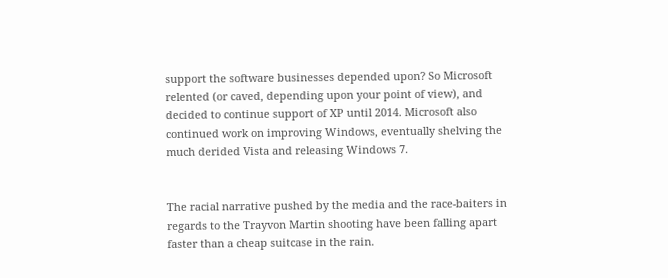support the software businesses depended upon? So Microsoft relented (or caved, depending upon your point of view), and decided to continue support of XP until 2014. Microsoft also continued work on improving Windows, eventually shelving the much derided Vista and releasing Windows 7.


The racial narrative pushed by the media and the race-baiters in regards to the Trayvon Martin shooting have been falling apart faster than a cheap suitcase in the rain.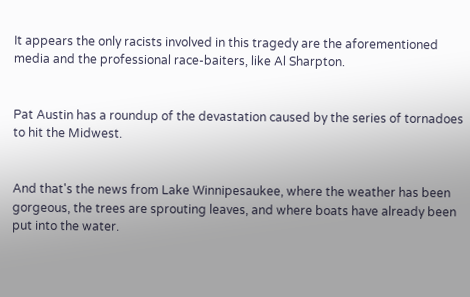It appears the only racists involved in this tragedy are the aforementioned media and the professional race-baiters, like Al Sharpton.


Pat Austin has a roundup of the devastation caused by the series of tornadoes to hit the Midwest.


And that's the news from Lake Winnipesaukee, where the weather has been gorgeous, the trees are sprouting leaves, and where boats have already been put into the water.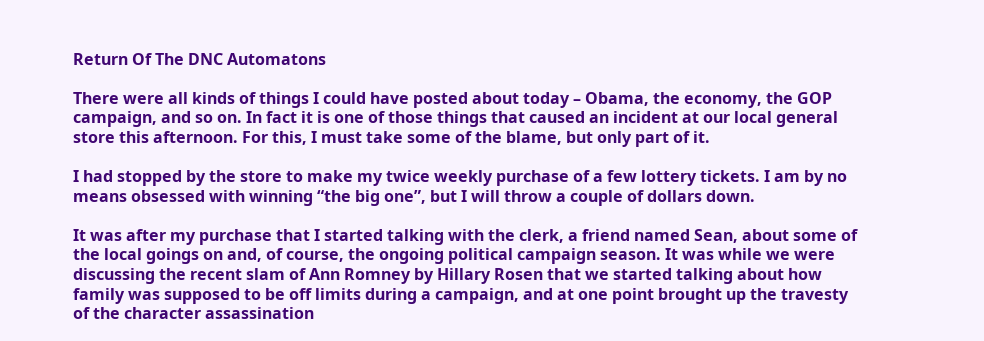Return Of The DNC Automatons

There were all kinds of things I could have posted about today – Obama, the economy, the GOP campaign, and so on. In fact it is one of those things that caused an incident at our local general store this afternoon. For this, I must take some of the blame, but only part of it.

I had stopped by the store to make my twice weekly purchase of a few lottery tickets. I am by no means obsessed with winning “the big one”, but I will throw a couple of dollars down.

It was after my purchase that I started talking with the clerk, a friend named Sean, about some of the local goings on and, of course, the ongoing political campaign season. It was while we were discussing the recent slam of Ann Romney by Hillary Rosen that we started talking about how family was supposed to be off limits during a campaign, and at one point brought up the travesty of the character assassination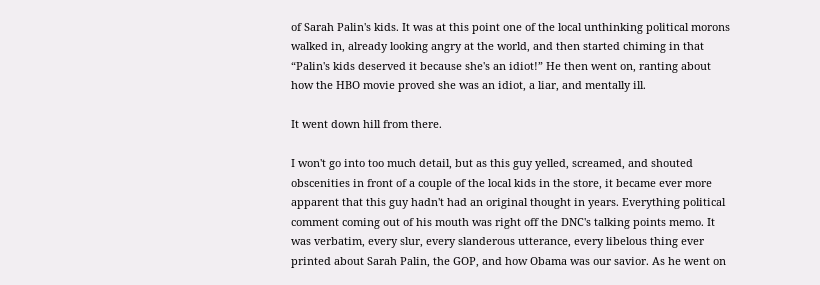of Sarah Palin's kids. It was at this point one of the local unthinking political morons walked in, already looking angry at the world, and then started chiming in that “Palin's kids deserved it because she's an idiot!” He then went on, ranting about how the HBO movie proved she was an idiot, a liar, and mentally ill.

It went down hill from there.

I won't go into too much detail, but as this guy yelled, screamed, and shouted obscenities in front of a couple of the local kids in the store, it became ever more apparent that this guy hadn't had an original thought in years. Everything political comment coming out of his mouth was right off the DNC's talking points memo. It was verbatim, every slur, every slanderous utterance, every libelous thing ever printed about Sarah Palin, the GOP, and how Obama was our savior. As he went on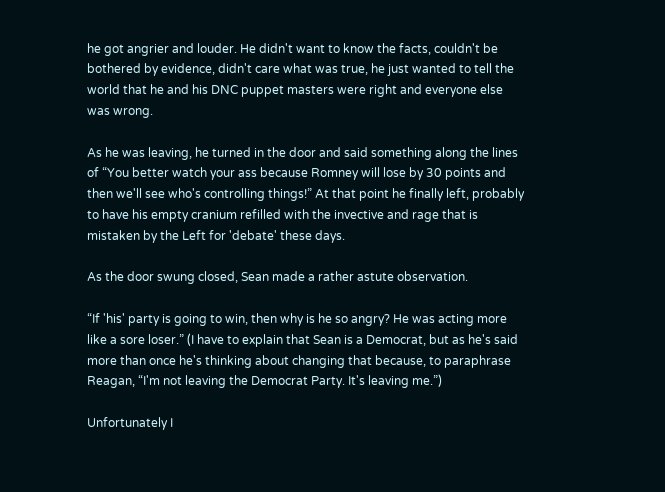he got angrier and louder. He didn't want to know the facts, couldn't be bothered by evidence, didn't care what was true, he just wanted to tell the world that he and his DNC puppet masters were right and everyone else was wrong.

As he was leaving, he turned in the door and said something along the lines of “You better watch your ass because Romney will lose by 30 points and then we'll see who's controlling things!” At that point he finally left, probably to have his empty cranium refilled with the invective and rage that is mistaken by the Left for 'debate' these days.

As the door swung closed, Sean made a rather astute observation.

“If 'his' party is going to win, then why is he so angry? He was acting more like a sore loser.” (I have to explain that Sean is a Democrat, but as he's said more than once he's thinking about changing that because, to paraphrase Reagan, “I'm not leaving the Democrat Party. It's leaving me.”)

Unfortunately I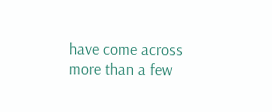have come across more than a few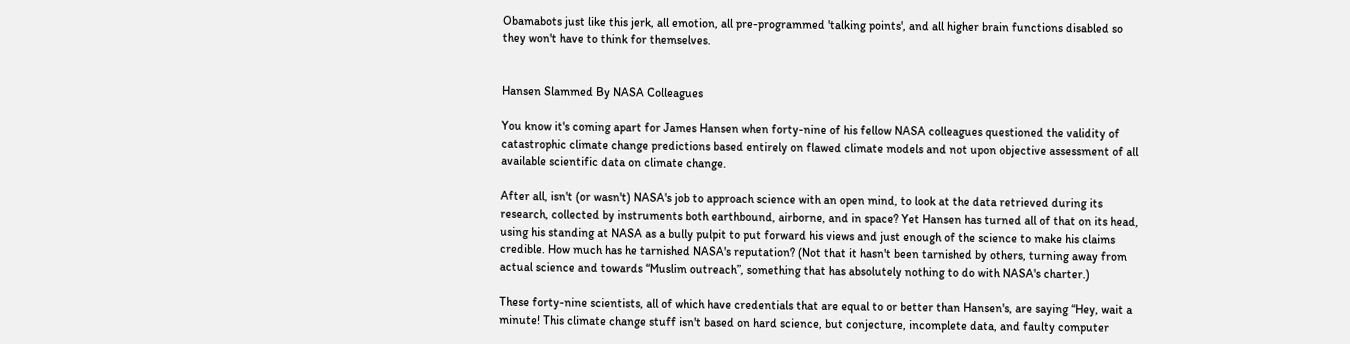Obamabots just like this jerk, all emotion, all pre-programmed 'talking points', and all higher brain functions disabled so they won't have to think for themselves.


Hansen Slammed By NASA Colleagues

You know it's coming apart for James Hansen when forty-nine of his fellow NASA colleagues questioned the validity of catastrophic climate change predictions based entirely on flawed climate models and not upon objective assessment of all available scientific data on climate change.

After all, isn't (or wasn't) NASA's job to approach science with an open mind, to look at the data retrieved during its research, collected by instruments both earthbound, airborne, and in space? Yet Hansen has turned all of that on its head, using his standing at NASA as a bully pulpit to put forward his views and just enough of the science to make his claims credible. How much has he tarnished NASA's reputation? (Not that it hasn't been tarnished by others, turning away from actual science and towards “Muslim outreach”, something that has absolutely nothing to do with NASA's charter.)

These forty-nine scientists, all of which have credentials that are equal to or better than Hansen's, are saying “Hey, wait a minute! This climate change stuff isn't based on hard science, but conjecture, incomplete data, and faulty computer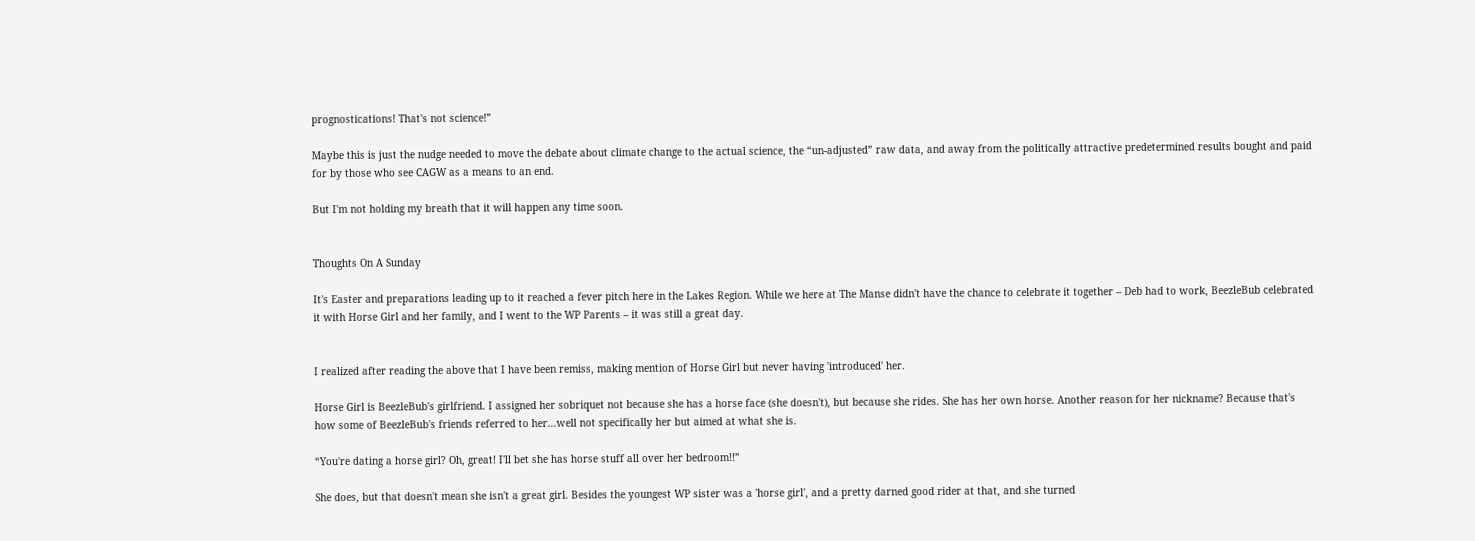prognostications! That's not science!”

Maybe this is just the nudge needed to move the debate about climate change to the actual science, the “un-adjusted” raw data, and away from the politically attractive predetermined results bought and paid for by those who see CAGW as a means to an end.

But I'm not holding my breath that it will happen any time soon.


Thoughts On A Sunday

It's Easter and preparations leading up to it reached a fever pitch here in the Lakes Region. While we here at The Manse didn't have the chance to celebrate it together – Deb had to work, BeezleBub celebrated it with Horse Girl and her family, and I went to the WP Parents – it was still a great day.


I realized after reading the above that I have been remiss, making mention of Horse Girl but never having 'introduced' her.

Horse Girl is BeezleBub's girlfriend. I assigned her sobriquet not because she has a horse face (she doesn't), but because she rides. She has her own horse. Another reason for her nickname? Because that's how some of BeezleBub's friends referred to her...well not specifically her but aimed at what she is.

“You're dating a horse girl? Oh, great! I'll bet she has horse stuff all over her bedroom!!”

She does, but that doesn't mean she isn't a great girl. Besides the youngest WP sister was a 'horse girl', and a pretty darned good rider at that, and she turned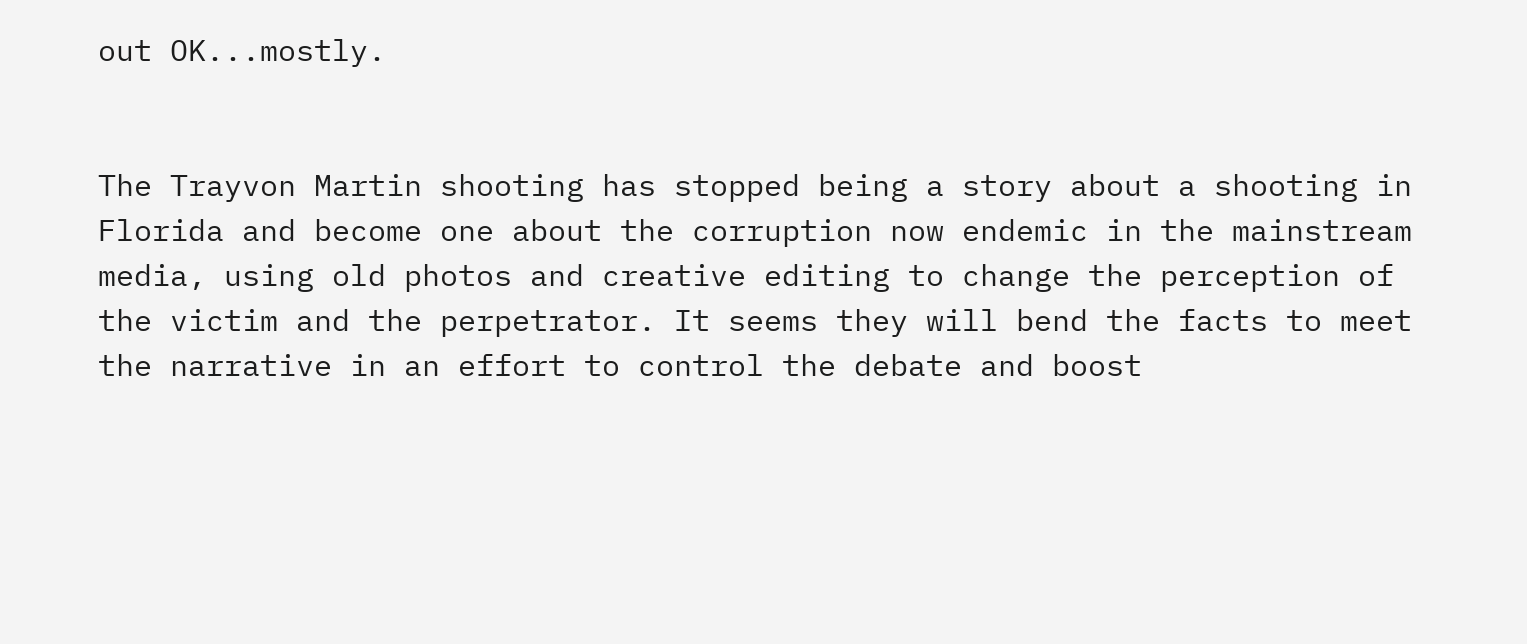out OK...mostly.


The Trayvon Martin shooting has stopped being a story about a shooting in Florida and become one about the corruption now endemic in the mainstream media, using old photos and creative editing to change the perception of the victim and the perpetrator. It seems they will bend the facts to meet the narrative in an effort to control the debate and boost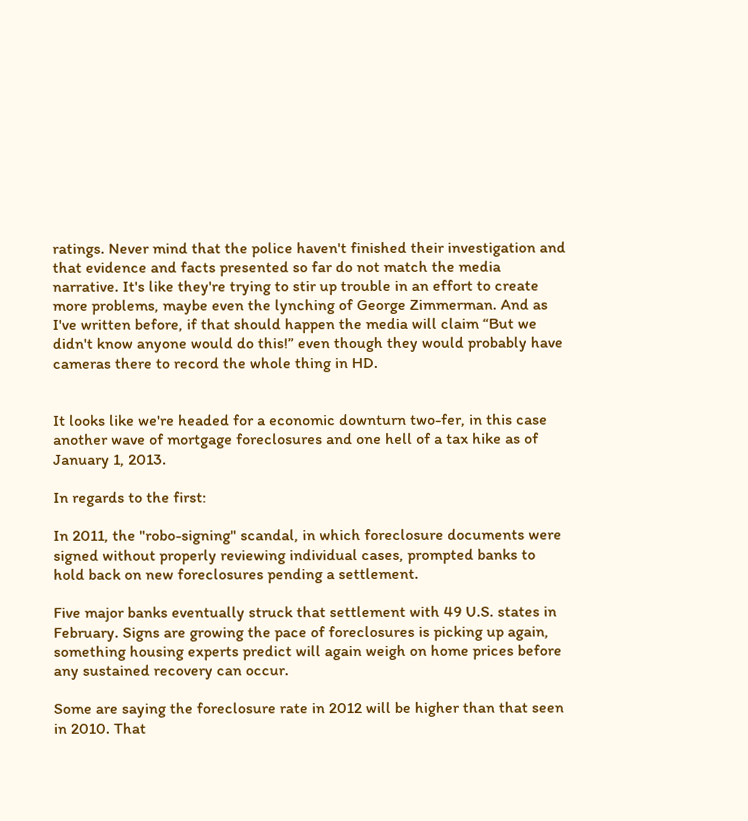ratings. Never mind that the police haven't finished their investigation and that evidence and facts presented so far do not match the media narrative. It's like they're trying to stir up trouble in an effort to create more problems, maybe even the lynching of George Zimmerman. And as I've written before, if that should happen the media will claim “But we didn't know anyone would do this!” even though they would probably have cameras there to record the whole thing in HD.


It looks like we're headed for a economic downturn two-fer, in this case another wave of mortgage foreclosures and one hell of a tax hike as of January 1, 2013.

In regards to the first:

In 2011, the "robo-signing" scandal, in which foreclosure documents were signed without properly reviewing individual cases, prompted banks to hold back on new foreclosures pending a settlement.

Five major banks eventually struck that settlement with 49 U.S. states in February. Signs are growing the pace of foreclosures is picking up again, something housing experts predict will again weigh on home prices before any sustained recovery can occur.

Some are saying the foreclosure rate in 2012 will be higher than that seen in 2010. That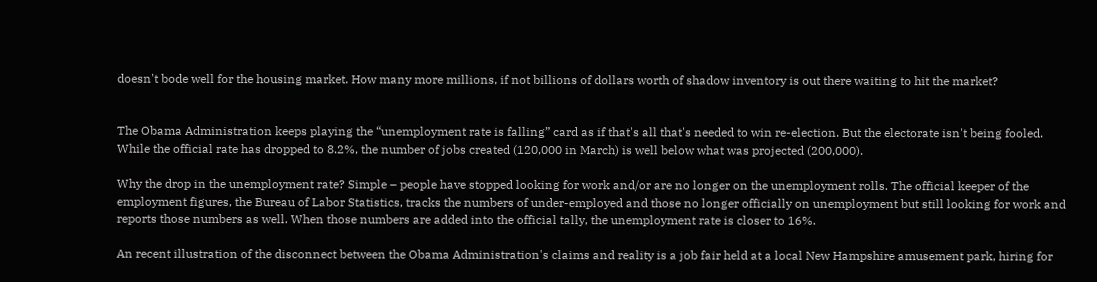doesn't bode well for the housing market. How many more millions, if not billions of dollars worth of shadow inventory is out there waiting to hit the market?


The Obama Administration keeps playing the “unemployment rate is falling” card as if that's all that's needed to win re-election. But the electorate isn't being fooled. While the official rate has dropped to 8.2%, the number of jobs created (120,000 in March) is well below what was projected (200,000).

Why the drop in the unemployment rate? Simple – people have stopped looking for work and/or are no longer on the unemployment rolls. The official keeper of the employment figures, the Bureau of Labor Statistics, tracks the numbers of under-employed and those no longer officially on unemployment but still looking for work and reports those numbers as well. When those numbers are added into the official tally, the unemployment rate is closer to 16%.

An recent illustration of the disconnect between the Obama Administration's claims and reality is a job fair held at a local New Hampshire amusement park, hiring for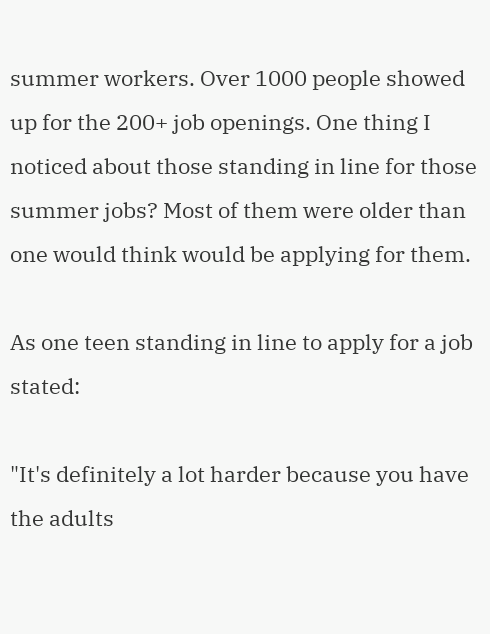summer workers. Over 1000 people showed up for the 200+ job openings. One thing I noticed about those standing in line for those summer jobs? Most of them were older than one would think would be applying for them.

As one teen standing in line to apply for a job stated:

"It's definitely a lot harder because you have the adults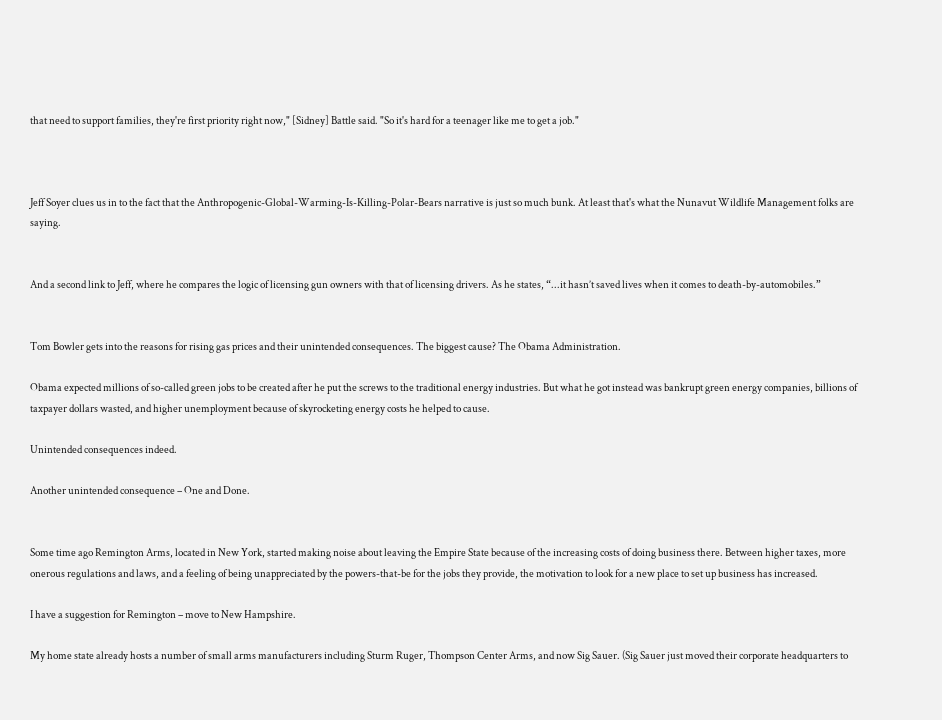that need to support families, they're first priority right now," [Sidney] Battle said. "So it's hard for a teenager like me to get a job."



Jeff Soyer clues us in to the fact that the Anthropogenic-Global-Warming-Is-Killing-Polar-Bears narrative is just so much bunk. At least that's what the Nunavut Wildlife Management folks are saying.


And a second link to Jeff, where he compares the logic of licensing gun owners with that of licensing drivers. As he states, “...it hasn’t saved lives when it comes to death-by-automobiles.”


Tom Bowler gets into the reasons for rising gas prices and their unintended consequences. The biggest cause? The Obama Administration.

Obama expected millions of so-called green jobs to be created after he put the screws to the traditional energy industries. But what he got instead was bankrupt green energy companies, billions of taxpayer dollars wasted, and higher unemployment because of skyrocketing energy costs he helped to cause.

Unintended consequences indeed.

Another unintended consequence – One and Done.


Some time ago Remington Arms, located in New York, started making noise about leaving the Empire State because of the increasing costs of doing business there. Between higher taxes, more onerous regulations and laws, and a feeling of being unappreciated by the powers-that-be for the jobs they provide, the motivation to look for a new place to set up business has increased.

I have a suggestion for Remington – move to New Hampshire.

My home state already hosts a number of small arms manufacturers including Sturm Ruger, Thompson Center Arms, and now Sig Sauer. (Sig Sauer just moved their corporate headquarters to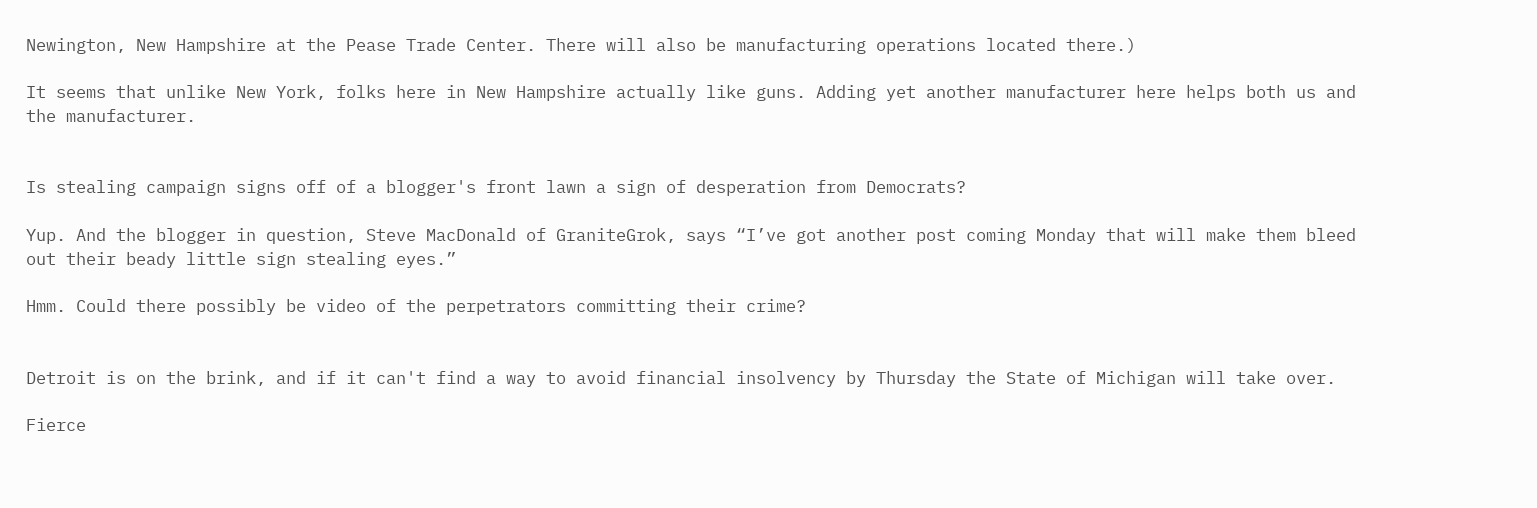Newington, New Hampshire at the Pease Trade Center. There will also be manufacturing operations located there.)

It seems that unlike New York, folks here in New Hampshire actually like guns. Adding yet another manufacturer here helps both us and the manufacturer.


Is stealing campaign signs off of a blogger's front lawn a sign of desperation from Democrats?

Yup. And the blogger in question, Steve MacDonald of GraniteGrok, says “I’ve got another post coming Monday that will make them bleed out their beady little sign stealing eyes.”

Hmm. Could there possibly be video of the perpetrators committing their crime?


Detroit is on the brink, and if it can't find a way to avoid financial insolvency by Thursday the State of Michigan will take over.

Fierce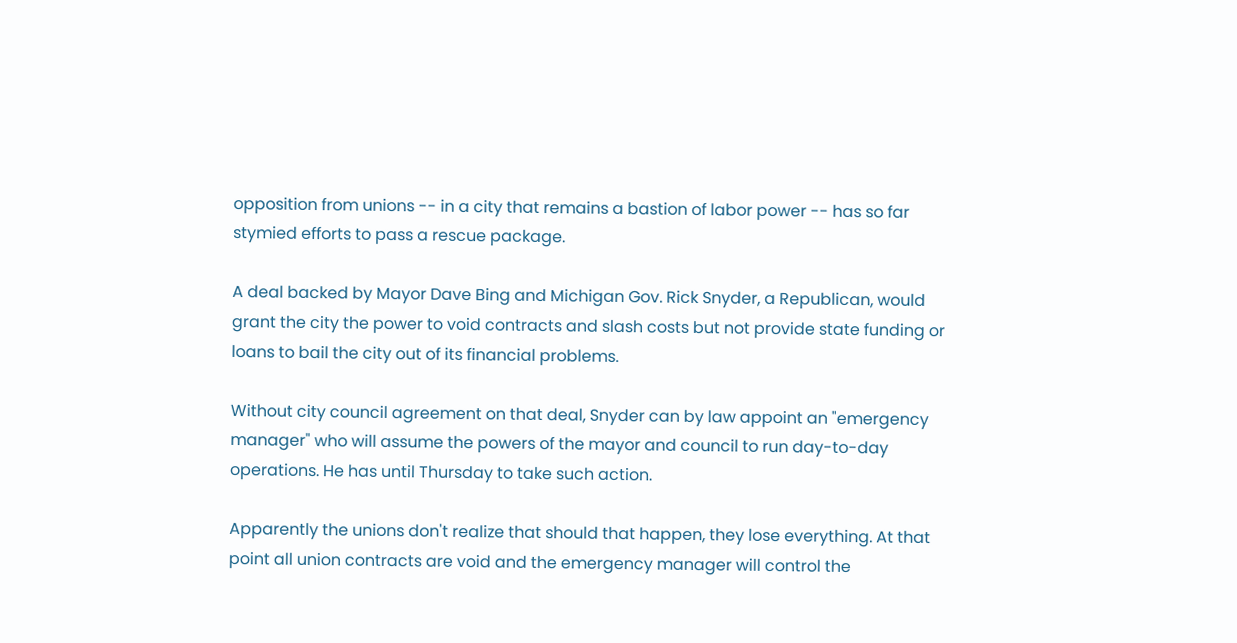opposition from unions -- in a city that remains a bastion of labor power -- has so far stymied efforts to pass a rescue package.

A deal backed by Mayor Dave Bing and Michigan Gov. Rick Snyder, a Republican, would grant the city the power to void contracts and slash costs but not provide state funding or loans to bail the city out of its financial problems.

Without city council agreement on that deal, Snyder can by law appoint an "emergency manager" who will assume the powers of the mayor and council to run day-to-day operations. He has until Thursday to take such action.

Apparently the unions don't realize that should that happen, they lose everything. At that point all union contracts are void and the emergency manager will control the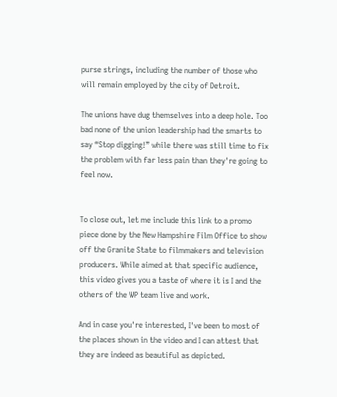purse strings, including the number of those who will remain employed by the city of Detroit.

The unions have dug themselves into a deep hole. Too bad none of the union leadership had the smarts to say “Stop digging!” while there was still time to fix the problem with far less pain than they're going to feel now.


To close out, let me include this link to a promo piece done by the New Hampshire Film Office to show off the Granite State to filmmakers and television producers. While aimed at that specific audience, this video gives you a taste of where it is I and the others of the WP team live and work.

And in case you're interested, I've been to most of the places shown in the video and I can attest that they are indeed as beautiful as depicted.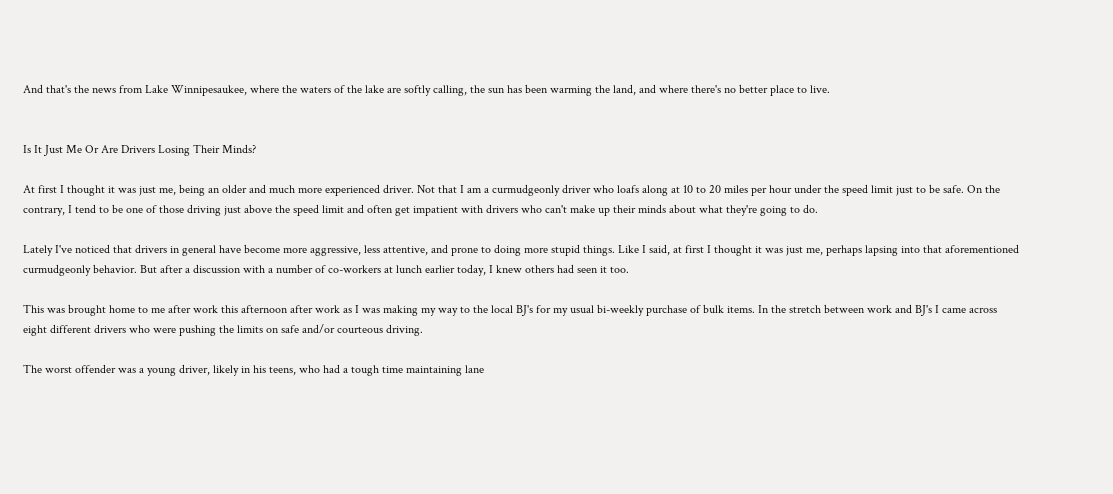And that's the news from Lake Winnipesaukee, where the waters of the lake are softly calling, the sun has been warming the land, and where there's no better place to live.


Is It Just Me Or Are Drivers Losing Their Minds?

At first I thought it was just me, being an older and much more experienced driver. Not that I am a curmudgeonly driver who loafs along at 10 to 20 miles per hour under the speed limit just to be safe. On the contrary, I tend to be one of those driving just above the speed limit and often get impatient with drivers who can't make up their minds about what they're going to do.

Lately I've noticed that drivers in general have become more aggressive, less attentive, and prone to doing more stupid things. Like I said, at first I thought it was just me, perhaps lapsing into that aforementioned curmudgeonly behavior. But after a discussion with a number of co-workers at lunch earlier today, I knew others had seen it too.

This was brought home to me after work this afternoon after work as I was making my way to the local BJ's for my usual bi-weekly purchase of bulk items. In the stretch between work and BJ's I came across eight different drivers who were pushing the limits on safe and/or courteous driving.

The worst offender was a young driver, likely in his teens, who had a tough time maintaining lane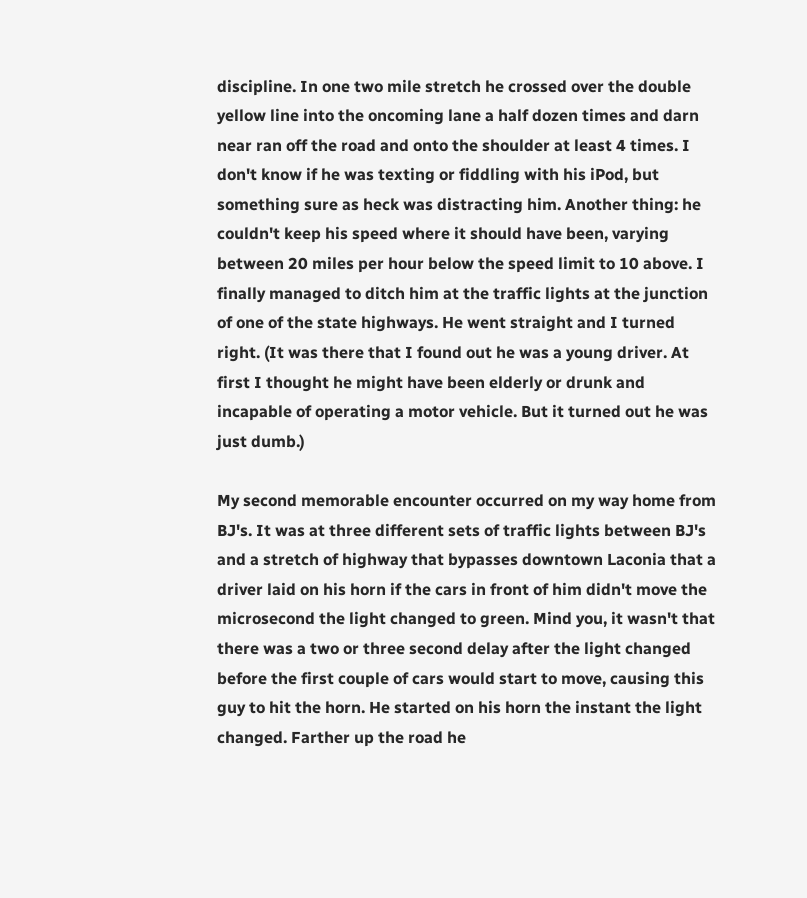discipline. In one two mile stretch he crossed over the double yellow line into the oncoming lane a half dozen times and darn near ran off the road and onto the shoulder at least 4 times. I don't know if he was texting or fiddling with his iPod, but something sure as heck was distracting him. Another thing: he couldn't keep his speed where it should have been, varying between 20 miles per hour below the speed limit to 10 above. I finally managed to ditch him at the traffic lights at the junction of one of the state highways. He went straight and I turned right. (It was there that I found out he was a young driver. At first I thought he might have been elderly or drunk and incapable of operating a motor vehicle. But it turned out he was just dumb.)

My second memorable encounter occurred on my way home from BJ's. It was at three different sets of traffic lights between BJ's and a stretch of highway that bypasses downtown Laconia that a driver laid on his horn if the cars in front of him didn't move the microsecond the light changed to green. Mind you, it wasn't that there was a two or three second delay after the light changed before the first couple of cars would start to move, causing this guy to hit the horn. He started on his horn the instant the light changed. Farther up the road he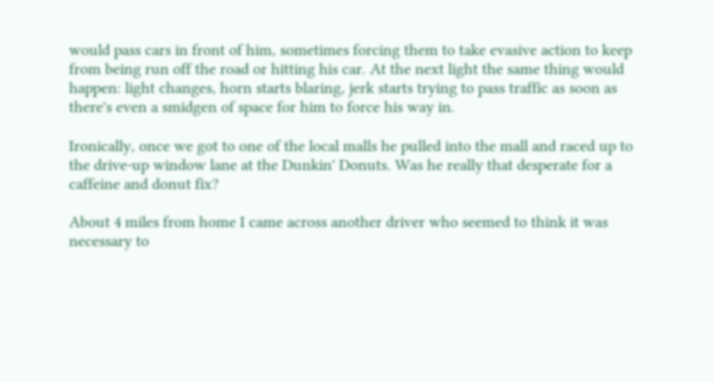would pass cars in front of him, sometimes forcing them to take evasive action to keep from being run off the road or hitting his car. At the next light the same thing would happen: light changes, horn starts blaring, jerk starts trying to pass traffic as soon as there's even a smidgen of space for him to force his way in.

Ironically, once we got to one of the local malls he pulled into the mall and raced up to the drive-up window lane at the Dunkin' Donuts. Was he really that desperate for a caffeine and donut fix?

About 4 miles from home I came across another driver who seemed to think it was necessary to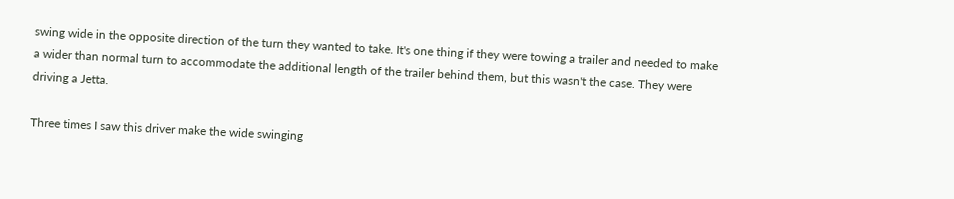swing wide in the opposite direction of the turn they wanted to take. It's one thing if they were towing a trailer and needed to make a wider than normal turn to accommodate the additional length of the trailer behind them, but this wasn't the case. They were driving a Jetta.

Three times I saw this driver make the wide swinging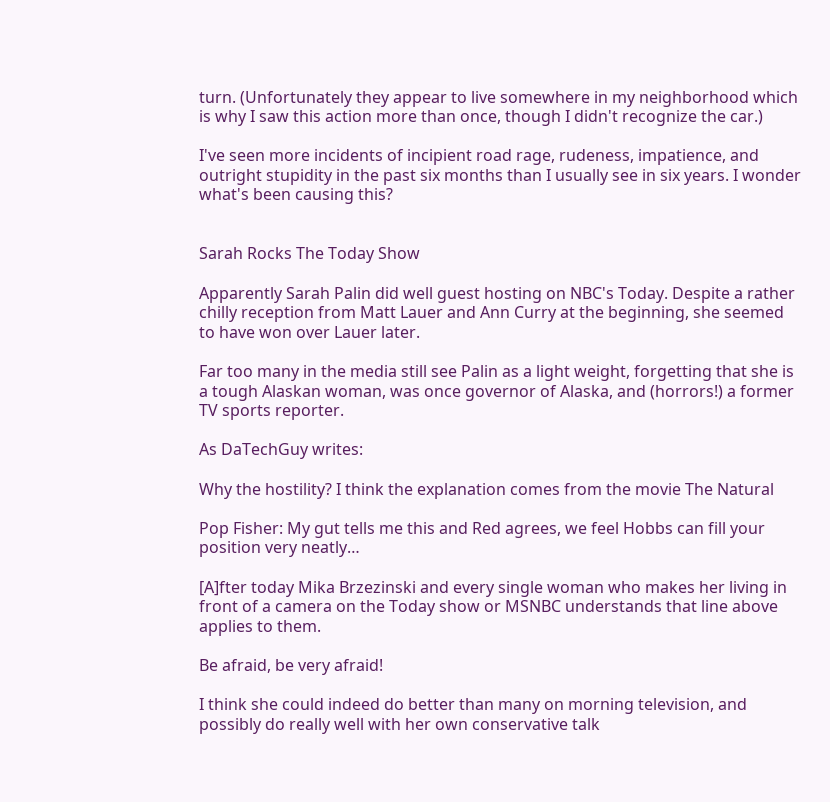turn. (Unfortunately they appear to live somewhere in my neighborhood which is why I saw this action more than once, though I didn't recognize the car.)

I've seen more incidents of incipient road rage, rudeness, impatience, and outright stupidity in the past six months than I usually see in six years. I wonder what's been causing this?


Sarah Rocks The Today Show

Apparently Sarah Palin did well guest hosting on NBC's Today. Despite a rather chilly reception from Matt Lauer and Ann Curry at the beginning, she seemed to have won over Lauer later.

Far too many in the media still see Palin as a light weight, forgetting that she is a tough Alaskan woman, was once governor of Alaska, and (horrors!) a former TV sports reporter.

As DaTechGuy writes:

Why the hostility? I think the explanation comes from the movie The Natural

Pop Fisher: My gut tells me this and Red agrees, we feel Hobbs can fill your position very neatly…

[A]fter today Mika Brzezinski and every single woman who makes her living in front of a camera on the Today show or MSNBC understands that line above applies to them.

Be afraid, be very afraid!

I think she could indeed do better than many on morning television, and possibly do really well with her own conservative talk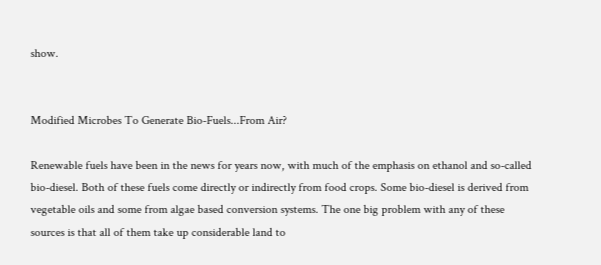show.


Modified Microbes To Generate Bio-Fuels...From Air?

Renewable fuels have been in the news for years now, with much of the emphasis on ethanol and so-called bio-diesel. Both of these fuels come directly or indirectly from food crops. Some bio-diesel is derived from vegetable oils and some from algae based conversion systems. The one big problem with any of these sources is that all of them take up considerable land to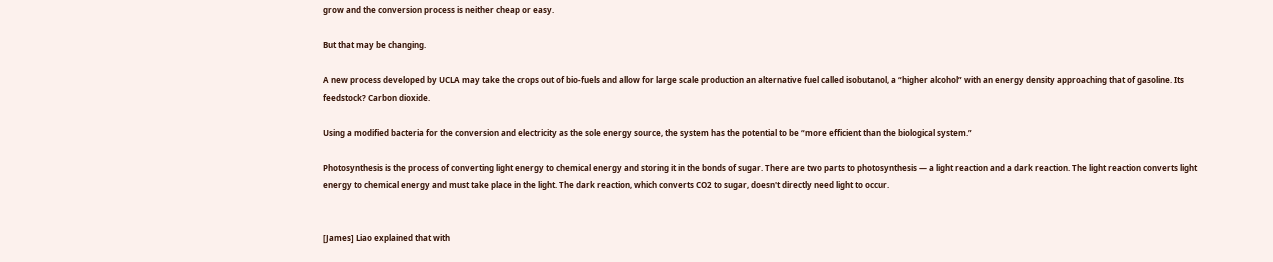grow and the conversion process is neither cheap or easy.

But that may be changing.

A new process developed by UCLA may take the crops out of bio-fuels and allow for large scale production an alternative fuel called isobutanol, a “higher alcohol” with an energy density approaching that of gasoline. Its feedstock? Carbon dioxide.

Using a modified bacteria for the conversion and electricity as the sole energy source, the system has the potential to be “more efficient than the biological system.”

Photosynthesis is the process of converting light energy to chemical energy and storing it in the bonds of sugar. There are two parts to photosynthesis — a light reaction and a dark reaction. The light reaction converts light energy to chemical energy and must take place in the light. The dark reaction, which converts CO2 to sugar, doesn't directly need light to occur.


[James] Liao explained that with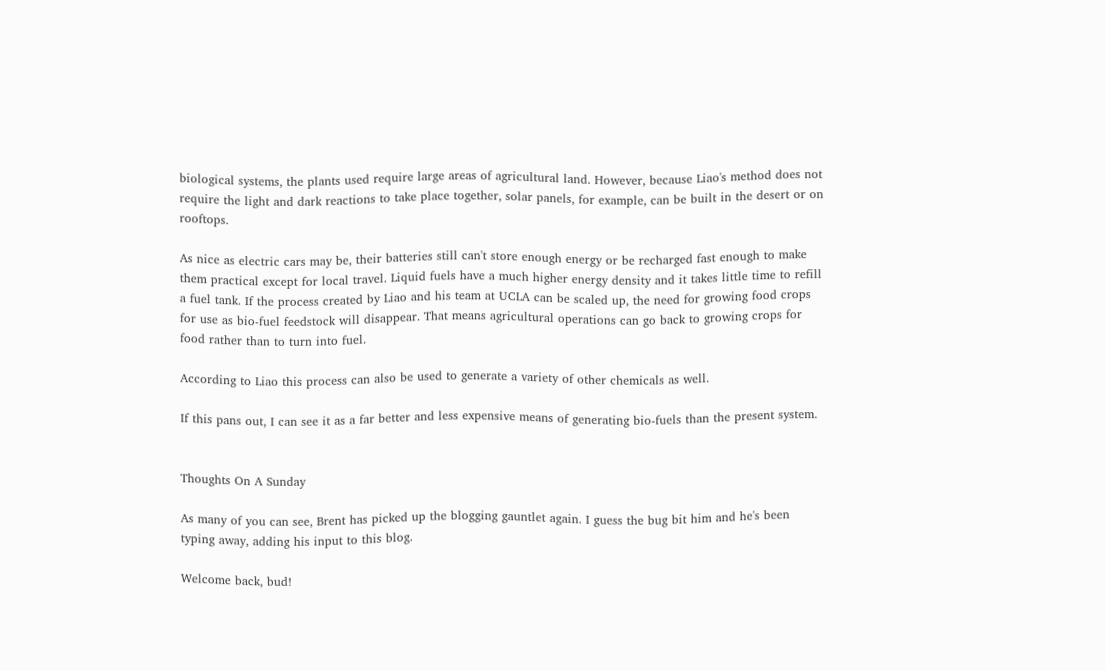biological systems, the plants used require large areas of agricultural land. However, because Liao's method does not require the light and dark reactions to take place together, solar panels, for example, can be built in the desert or on rooftops.

As nice as electric cars may be, their batteries still can't store enough energy or be recharged fast enough to make them practical except for local travel. Liquid fuels have a much higher energy density and it takes little time to refill a fuel tank. If the process created by Liao and his team at UCLA can be scaled up, the need for growing food crops for use as bio-fuel feedstock will disappear. That means agricultural operations can go back to growing crops for food rather than to turn into fuel.

According to Liao this process can also be used to generate a variety of other chemicals as well.

If this pans out, I can see it as a far better and less expensive means of generating bio-fuels than the present system.


Thoughts On A Sunday

As many of you can see, Brent has picked up the blogging gauntlet again. I guess the bug bit him and he's been typing away, adding his input to this blog.

Welcome back, bud!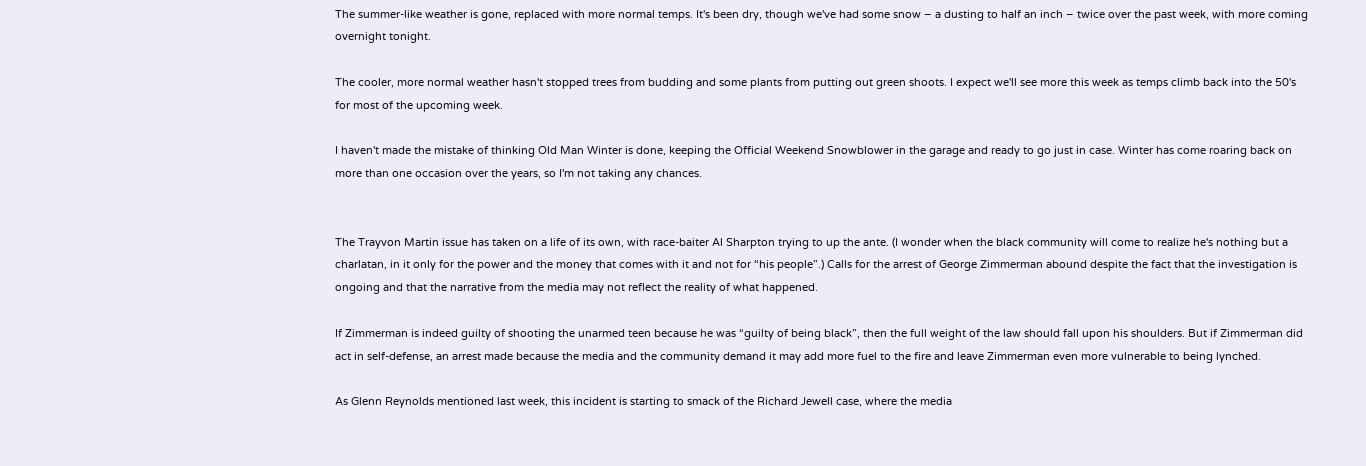The summer-like weather is gone, replaced with more normal temps. It's been dry, though we've had some snow – a dusting to half an inch – twice over the past week, with more coming overnight tonight.

The cooler, more normal weather hasn't stopped trees from budding and some plants from putting out green shoots. I expect we'll see more this week as temps climb back into the 50's for most of the upcoming week.

I haven't made the mistake of thinking Old Man Winter is done, keeping the Official Weekend Snowblower in the garage and ready to go just in case. Winter has come roaring back on more than one occasion over the years, so I'm not taking any chances.


The Trayvon Martin issue has taken on a life of its own, with race-baiter Al Sharpton trying to up the ante. (I wonder when the black community will come to realize he's nothing but a charlatan, in it only for the power and the money that comes with it and not for “his people”.) Calls for the arrest of George Zimmerman abound despite the fact that the investigation is ongoing and that the narrative from the media may not reflect the reality of what happened.

If Zimmerman is indeed guilty of shooting the unarmed teen because he was “guilty of being black”, then the full weight of the law should fall upon his shoulders. But if Zimmerman did act in self-defense, an arrest made because the media and the community demand it may add more fuel to the fire and leave Zimmerman even more vulnerable to being lynched.

As Glenn Reynolds mentioned last week, this incident is starting to smack of the Richard Jewell case, where the media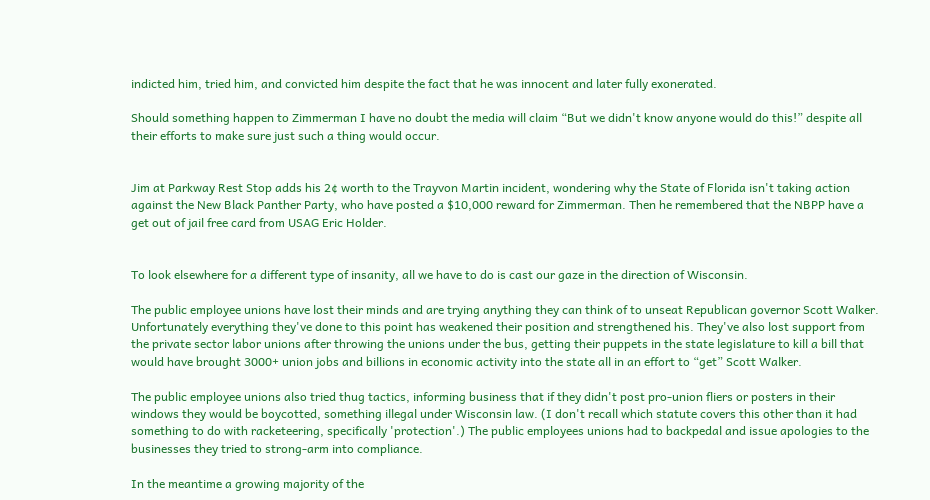indicted him, tried him, and convicted him despite the fact that he was innocent and later fully exonerated.

Should something happen to Zimmerman I have no doubt the media will claim “But we didn't know anyone would do this!” despite all their efforts to make sure just such a thing would occur.


Jim at Parkway Rest Stop adds his 2¢ worth to the Trayvon Martin incident, wondering why the State of Florida isn't taking action against the New Black Panther Party, who have posted a $10,000 reward for Zimmerman. Then he remembered that the NBPP have a get out of jail free card from USAG Eric Holder.


To look elsewhere for a different type of insanity, all we have to do is cast our gaze in the direction of Wisconsin.

The public employee unions have lost their minds and are trying anything they can think of to unseat Republican governor Scott Walker. Unfortunately everything they've done to this point has weakened their position and strengthened his. They've also lost support from the private sector labor unions after throwing the unions under the bus, getting their puppets in the state legislature to kill a bill that would have brought 3000+ union jobs and billions in economic activity into the state all in an effort to “get” Scott Walker.

The public employee unions also tried thug tactics, informing business that if they didn't post pro-union fliers or posters in their windows they would be boycotted, something illegal under Wisconsin law. (I don't recall which statute covers this other than it had something to do with racketeering, specifically 'protection'.) The public employees unions had to backpedal and issue apologies to the businesses they tried to strong-arm into compliance.

In the meantime a growing majority of the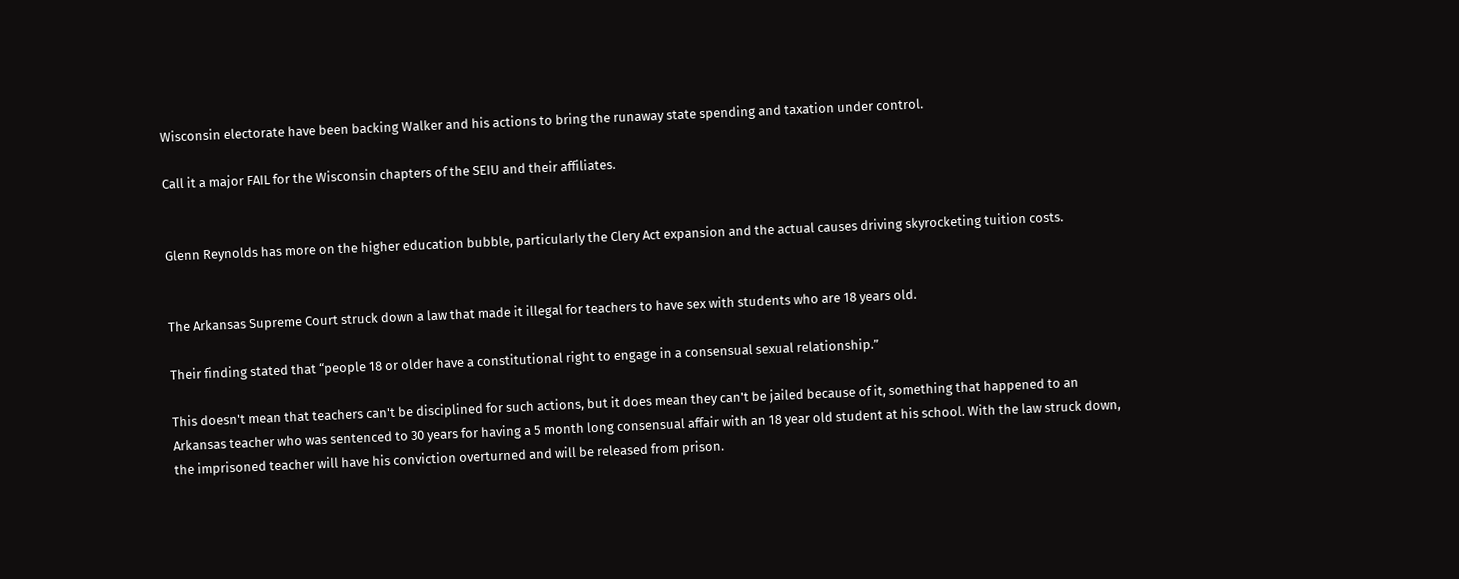Wisconsin electorate have been backing Walker and his actions to bring the runaway state spending and taxation under control.

Call it a major FAIL for the Wisconsin chapters of the SEIU and their affiliates.


Glenn Reynolds has more on the higher education bubble, particularly the Clery Act expansion and the actual causes driving skyrocketing tuition costs.


The Arkansas Supreme Court struck down a law that made it illegal for teachers to have sex with students who are 18 years old.

Their finding stated that “people 18 or older have a constitutional right to engage in a consensual sexual relationship.”

This doesn't mean that teachers can't be disciplined for such actions, but it does mean they can't be jailed because of it, something that happened to an Arkansas teacher who was sentenced to 30 years for having a 5 month long consensual affair with an 18 year old student at his school. With the law struck down, the imprisoned teacher will have his conviction overturned and will be released from prison.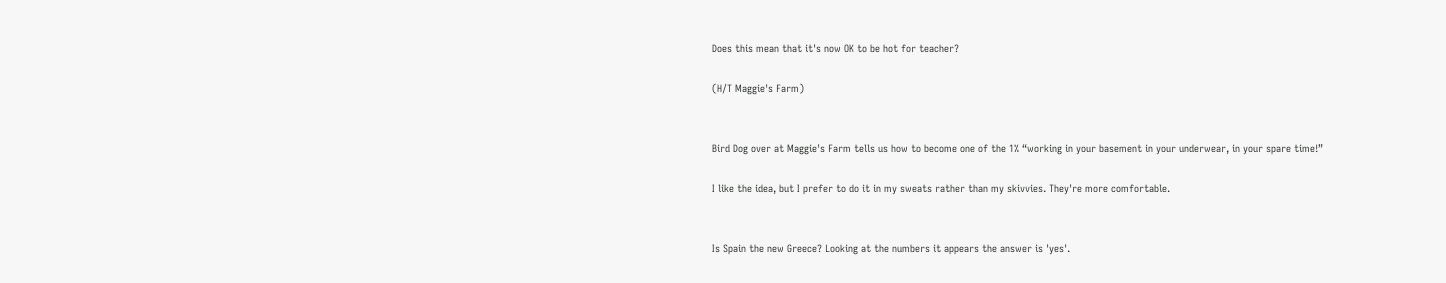Does this mean that it's now OK to be hot for teacher?

(H/T Maggie's Farm)


Bird Dog over at Maggie's Farm tells us how to become one of the 1% “working in your basement in your underwear, in your spare time!”

I like the idea, but I prefer to do it in my sweats rather than my skivvies. They're more comfortable.


Is Spain the new Greece? Looking at the numbers it appears the answer is 'yes'.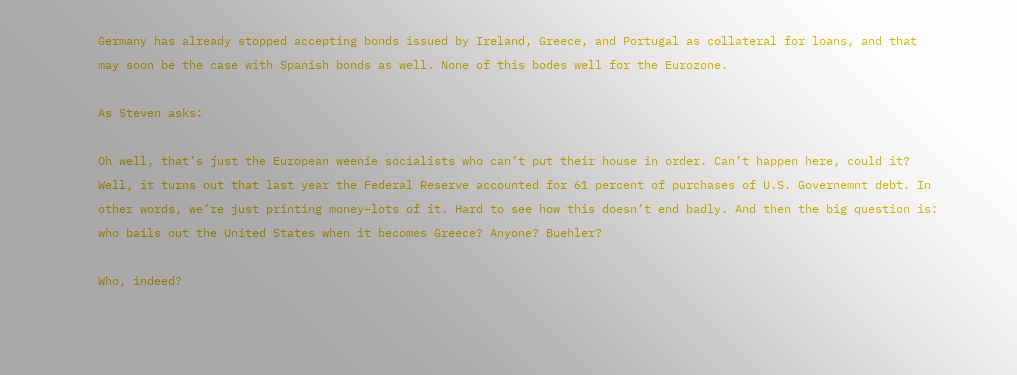Germany has already stopped accepting bonds issued by Ireland, Greece, and Portugal as collateral for loans, and that may soon be the case with Spanish bonds as well. None of this bodes well for the Eurozone.

As Steven asks:

Oh well, that’s just the European weenie socialists who can’t put their house in order. Can’t happen here, could it? Well, it turns out that last year the Federal Reserve accounted for 61 percent of purchases of U.S. Governemnt debt. In other words, we’re just printing money–lots of it. Hard to see how this doesn’t end badly. And then the big question is: who bails out the United States when it becomes Greece? Anyone? Buehler?

Who, indeed?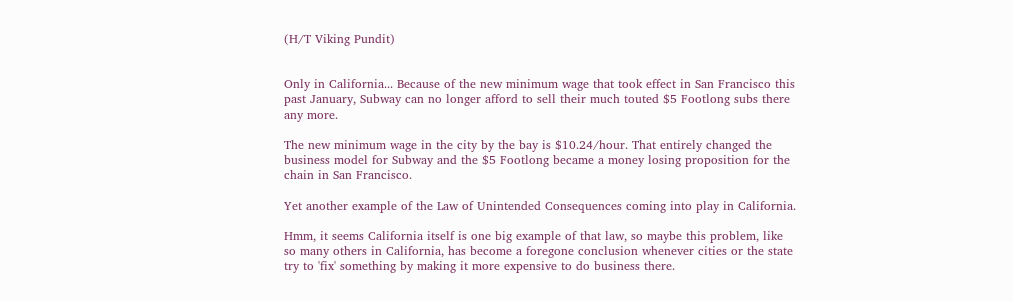(H/T Viking Pundit)


Only in California... Because of the new minimum wage that took effect in San Francisco this past January, Subway can no longer afford to sell their much touted $5 Footlong subs there any more.

The new minimum wage in the city by the bay is $10.24/hour. That entirely changed the business model for Subway and the $5 Footlong became a money losing proposition for the chain in San Francisco.

Yet another example of the Law of Unintended Consequences coming into play in California.

Hmm, it seems California itself is one big example of that law, so maybe this problem, like so many others in California, has become a foregone conclusion whenever cities or the state try to 'fix' something by making it more expensive to do business there.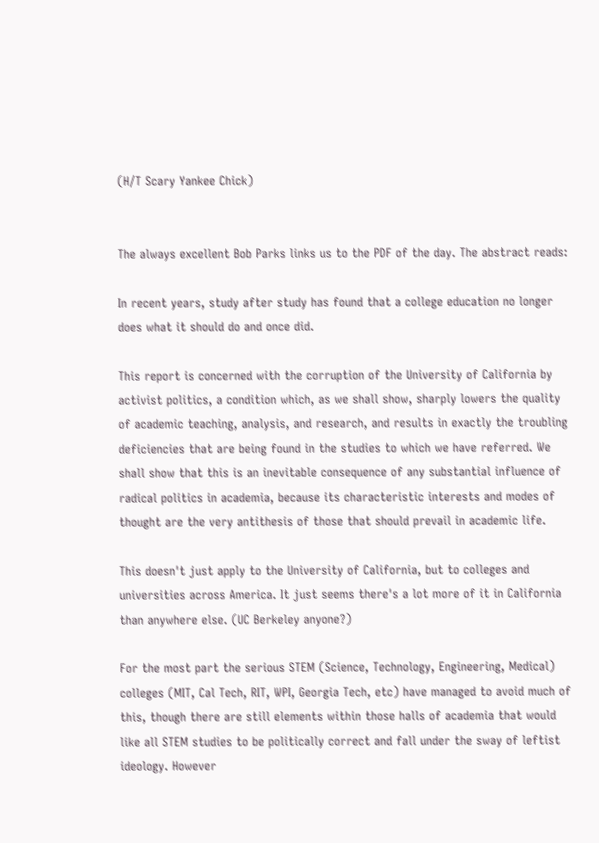(H/T Scary Yankee Chick)


The always excellent Bob Parks links us to the PDF of the day. The abstract reads:

In recent years, study after study has found that a college education no longer does what it should do and once did.

This report is concerned with the corruption of the University of California by activist politics, a condition which, as we shall show, sharply lowers the quality of academic teaching, analysis, and research, and results in exactly the troubling deficiencies that are being found in the studies to which we have referred. We shall show that this is an inevitable consequence of any substantial influence of radical politics in academia, because its characteristic interests and modes of thought are the very antithesis of those that should prevail in academic life.

This doesn't just apply to the University of California, but to colleges and universities across America. It just seems there's a lot more of it in California than anywhere else. (UC Berkeley anyone?)

For the most part the serious STEM (Science, Technology, Engineering, Medical) colleges (MIT, Cal Tech, RIT, WPI, Georgia Tech, etc) have managed to avoid much of this, though there are still elements within those halls of academia that would like all STEM studies to be politically correct and fall under the sway of leftist ideology. However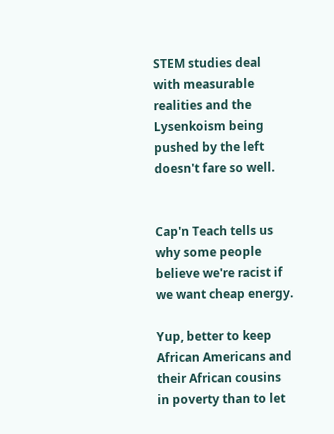STEM studies deal with measurable realities and the Lysenkoism being pushed by the left doesn't fare so well.


Cap'n Teach tells us why some people believe we're racist if we want cheap energy.

Yup, better to keep African Americans and their African cousins in poverty than to let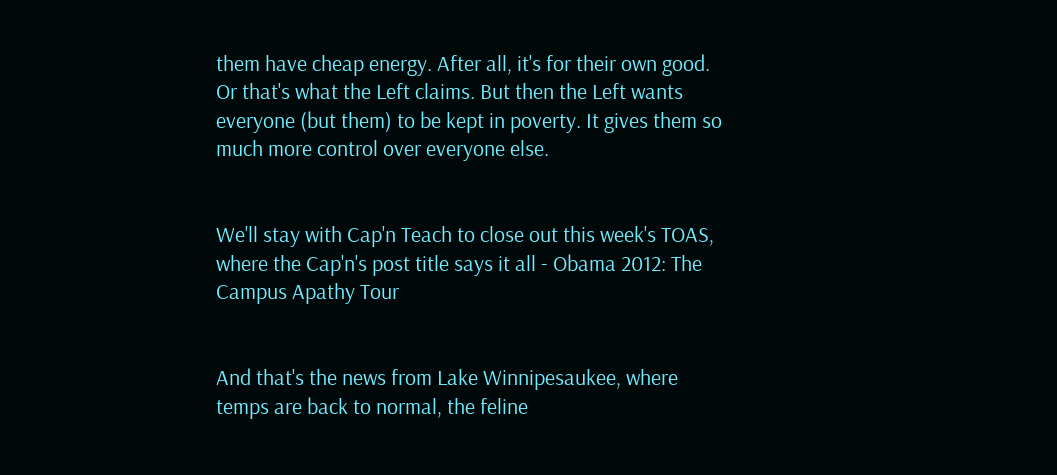them have cheap energy. After all, it's for their own good. Or that's what the Left claims. But then the Left wants everyone (but them) to be kept in poverty. It gives them so much more control over everyone else.


We'll stay with Cap'n Teach to close out this week's TOAS, where the Cap'n's post title says it all - Obama 2012: The Campus Apathy Tour


And that's the news from Lake Winnipesaukee, where temps are back to normal, the feline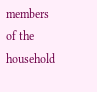members of the household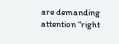are demanding attention “right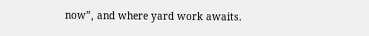now”, and where yard work awaits.